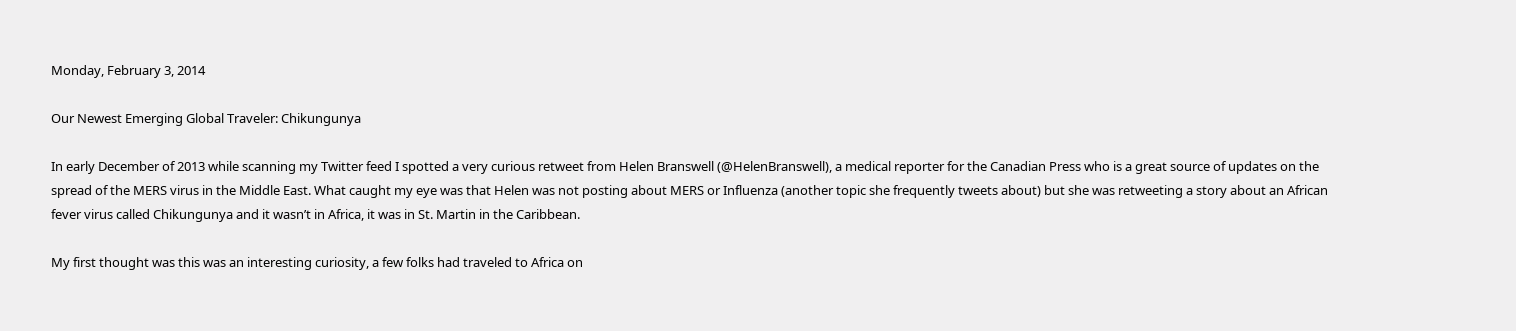Monday, February 3, 2014

Our Newest Emerging Global Traveler: Chikungunya

In early December of 2013 while scanning my Twitter feed I spotted a very curious retweet from Helen Branswell (@HelenBranswell), a medical reporter for the Canadian Press who is a great source of updates on the spread of the MERS virus in the Middle East. What caught my eye was that Helen was not posting about MERS or Influenza (another topic she frequently tweets about) but she was retweeting a story about an African fever virus called Chikungunya and it wasn’t in Africa, it was in St. Martin in the Caribbean.

My first thought was this was an interesting curiosity, a few folks had traveled to Africa on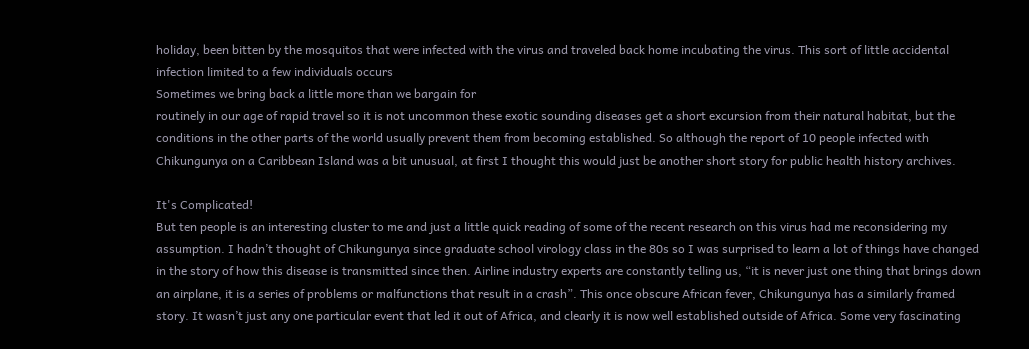holiday, been bitten by the mosquitos that were infected with the virus and traveled back home incubating the virus. This sort of little accidental infection limited to a few individuals occurs
Sometimes we bring back a little more than we bargain for
routinely in our age of rapid travel so it is not uncommon these exotic sounding diseases get a short excursion from their natural habitat, but the conditions in the other parts of the world usually prevent them from becoming established. So although the report of 10 people infected with Chikungunya on a Caribbean Island was a bit unusual, at first I thought this would just be another short story for public health history archives.

It's Complicated!
But ten people is an interesting cluster to me and just a little quick reading of some of the recent research on this virus had me reconsidering my assumption. I hadn’t thought of Chikungunya since graduate school virology class in the 80s so I was surprised to learn a lot of things have changed in the story of how this disease is transmitted since then. Airline industry experts are constantly telling us, “it is never just one thing that brings down an airplane, it is a series of problems or malfunctions that result in a crash”. This once obscure African fever, Chikungunya has a similarly framed story. It wasn’t just any one particular event that led it out of Africa, and clearly it is now well established outside of Africa. Some very fascinating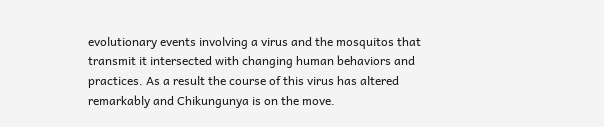evolutionary events involving a virus and the mosquitos that transmit it intersected with changing human behaviors and practices. As a result the course of this virus has altered remarkably and Chikungunya is on the move.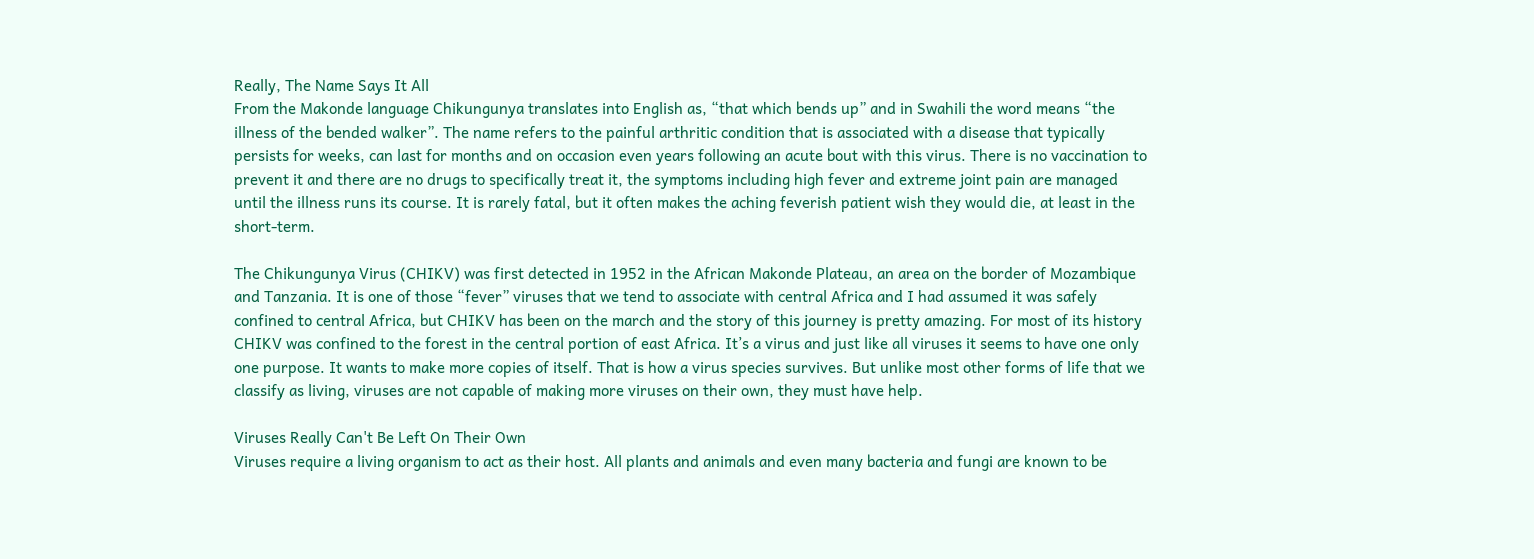Really, The Name Says It All
From the Makonde language Chikungunya translates into English as, “that which bends up” and in Swahili the word means “the illness of the bended walker”. The name refers to the painful arthritic condition that is associated with a disease that typically persists for weeks, can last for months and on occasion even years following an acute bout with this virus. There is no vaccination to prevent it and there are no drugs to specifically treat it, the symptoms including high fever and extreme joint pain are managed until the illness runs its course. It is rarely fatal, but it often makes the aching feverish patient wish they would die, at least in the short-term.

The Chikungunya Virus (CHIKV) was first detected in 1952 in the African Makonde Plateau, an area on the border of Mozambique and Tanzania. It is one of those “fever” viruses that we tend to associate with central Africa and I had assumed it was safely confined to central Africa, but CHIKV has been on the march and the story of this journey is pretty amazing. For most of its history CHIKV was confined to the forest in the central portion of east Africa. It’s a virus and just like all viruses it seems to have one only one purpose. It wants to make more copies of itself. That is how a virus species survives. But unlike most other forms of life that we classify as living, viruses are not capable of making more viruses on their own, they must have help.

Viruses Really Can't Be Left On Their Own
Viruses require a living organism to act as their host. All plants and animals and even many bacteria and fungi are known to be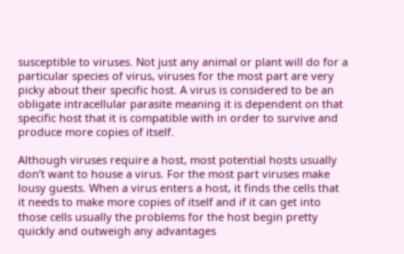susceptible to viruses. Not just any animal or plant will do for a particular species of virus, viruses for the most part are very picky about their specific host. A virus is considered to be an obligate intracellular parasite meaning it is dependent on that specific host that it is compatible with in order to survive and produce more copies of itself.

Although viruses require a host, most potential hosts usually don’t want to house a virus. For the most part viruses make lousy guests. When a virus enters a host, it finds the cells that it needs to make more copies of itself and if it can get into those cells usually the problems for the host begin pretty quickly and outweigh any advantages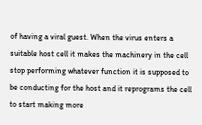of having a viral guest. When the virus enters a suitable host cell it makes the machinery in the cell stop performing whatever function it is supposed to be conducting for the host and it reprograms the cell to start making more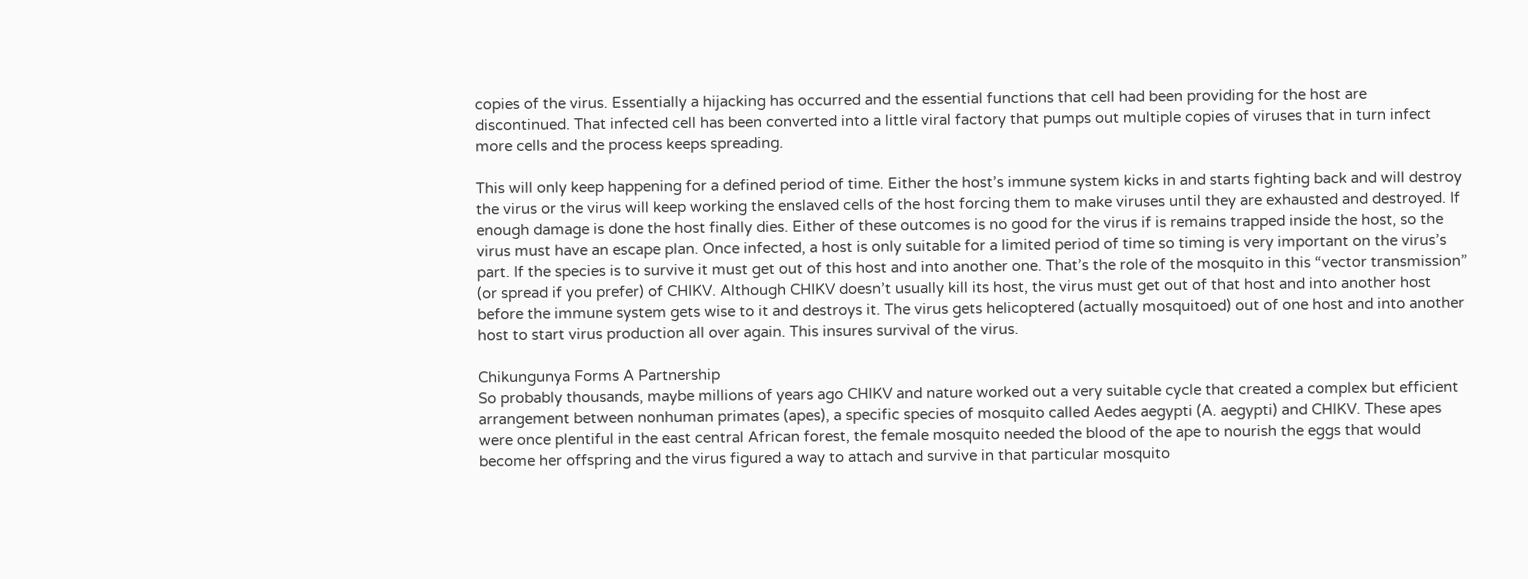copies of the virus. Essentially a hijacking has occurred and the essential functions that cell had been providing for the host are discontinued. That infected cell has been converted into a little viral factory that pumps out multiple copies of viruses that in turn infect more cells and the process keeps spreading.

This will only keep happening for a defined period of time. Either the host’s immune system kicks in and starts fighting back and will destroy the virus or the virus will keep working the enslaved cells of the host forcing them to make viruses until they are exhausted and destroyed. If enough damage is done the host finally dies. Either of these outcomes is no good for the virus if is remains trapped inside the host, so the virus must have an escape plan. Once infected, a host is only suitable for a limited period of time so timing is very important on the virus’s part. If the species is to survive it must get out of this host and into another one. That’s the role of the mosquito in this “vector transmission” (or spread if you prefer) of CHIKV. Although CHIKV doesn’t usually kill its host, the virus must get out of that host and into another host before the immune system gets wise to it and destroys it. The virus gets helicoptered (actually mosquitoed) out of one host and into another host to start virus production all over again. This insures survival of the virus.

Chikungunya Forms A Partnership
So probably thousands, maybe millions of years ago CHIKV and nature worked out a very suitable cycle that created a complex but efficient arrangement between nonhuman primates (apes), a specific species of mosquito called Aedes aegypti (A. aegypti) and CHIKV. These apes were once plentiful in the east central African forest, the female mosquito needed the blood of the ape to nourish the eggs that would become her offspring and the virus figured a way to attach and survive in that particular mosquito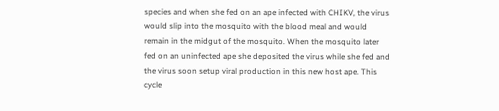species and when she fed on an ape infected with CHIKV, the virus would slip into the mosquito with the blood meal and would remain in the midgut of the mosquito. When the mosquito later fed on an uninfected ape she deposited the virus while she fed and the virus soon setup viral production in this new host ape. This cycle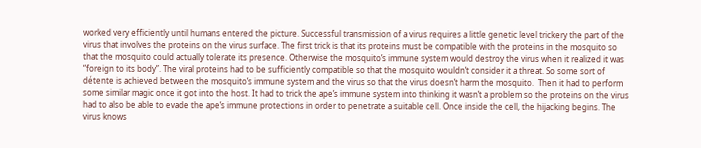worked very efficiently until humans entered the picture. Successful transmission of a virus requires a little genetic level trickery the part of the virus that involves the proteins on the virus surface. The first trick is that its proteins must be compatible with the proteins in the mosquito so that the mosquito could actually tolerate its presence. Otherwise the mosquito’s immune system would destroy the virus when it realized it was “foreign to its body”. The viral proteins had to be sufficiently compatible so that the mosquito wouldn’t consider it a threat. So some sort of détente is achieved between the mosquito’s immune system and the virus so that the virus doesn’t harm the mosquito.  Then it had to perform some similar magic once it got into the host. It had to trick the ape’s immune system into thinking it wasn’t a problem so the proteins on the virus had to also be able to evade the ape’s immune protections in order to penetrate a suitable cell. Once inside the cell, the hijacking begins. The virus knows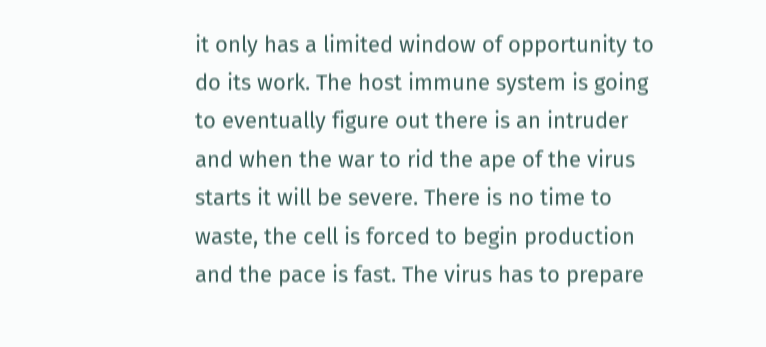it only has a limited window of opportunity to do its work. The host immune system is going to eventually figure out there is an intruder and when the war to rid the ape of the virus starts it will be severe. There is no time to waste, the cell is forced to begin production and the pace is fast. The virus has to prepare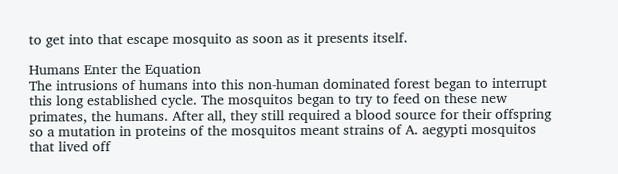to get into that escape mosquito as soon as it presents itself.

Humans Enter the Equation
The intrusions of humans into this non-human dominated forest began to interrupt this long established cycle. The mosquitos began to try to feed on these new primates, the humans. After all, they still required a blood source for their offspring so a mutation in proteins of the mosquitos meant strains of A. aegypti mosquitos that lived off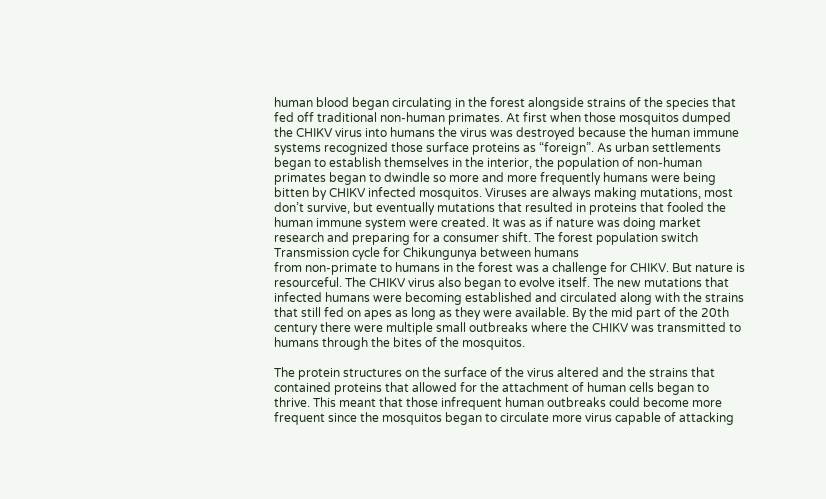human blood began circulating in the forest alongside strains of the species that fed off traditional non-human primates. At first when those mosquitos dumped the CHIKV virus into humans the virus was destroyed because the human immune systems recognized those surface proteins as “foreign”. As urban settlements began to establish themselves in the interior, the population of non-human primates began to dwindle so more and more frequently humans were being bitten by CHIKV infected mosquitos. Viruses are always making mutations, most don’t survive, but eventually mutations that resulted in proteins that fooled the human immune system were created. It was as if nature was doing market research and preparing for a consumer shift. The forest population switch
Transmission cycle for Chikungunya between humans
from non-primate to humans in the forest was a challenge for CHIKV. But nature is resourceful. The CHIKV virus also began to evolve itself. The new mutations that infected humans were becoming established and circulated along with the strains that still fed on apes as long as they were available. By the mid part of the 20th century there were multiple small outbreaks where the CHIKV was transmitted to humans through the bites of the mosquitos.

The protein structures on the surface of the virus altered and the strains that contained proteins that allowed for the attachment of human cells began to thrive. This meant that those infrequent human outbreaks could become more frequent since the mosquitos began to circulate more virus capable of attacking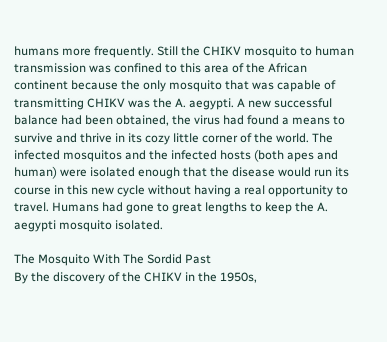humans more frequently. Still the CHIKV mosquito to human transmission was confined to this area of the African continent because the only mosquito that was capable of transmitting CHIKV was the A. aegypti. A new successful balance had been obtained, the virus had found a means to survive and thrive in its cozy little corner of the world. The infected mosquitos and the infected hosts (both apes and human) were isolated enough that the disease would run its course in this new cycle without having a real opportunity to travel. Humans had gone to great lengths to keep the A. aegypti mosquito isolated.

The Mosquito With The Sordid Past
By the discovery of the CHIKV in the 1950s,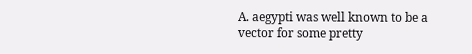A. aegypti was well known to be a vector for some pretty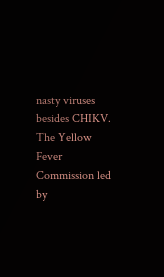nasty viruses besides CHIKV. The Yellow Fever Commission led by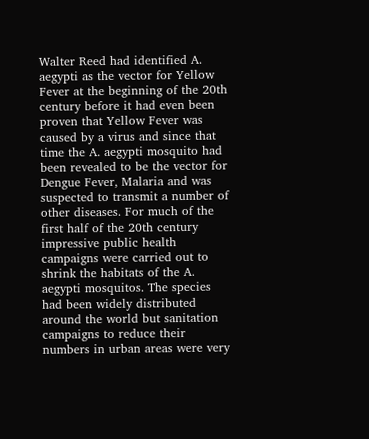Walter Reed had identified A. aegypti as the vector for Yellow Fever at the beginning of the 20th century before it had even been proven that Yellow Fever was caused by a virus and since that time the A. aegypti mosquito had been revealed to be the vector for Dengue Fever, Malaria and was suspected to transmit a number of other diseases. For much of the first half of the 20th century impressive public health campaigns were carried out to shrink the habitats of the A. aegypti mosquitos. The species had been widely distributed around the world but sanitation campaigns to reduce their numbers in urban areas were very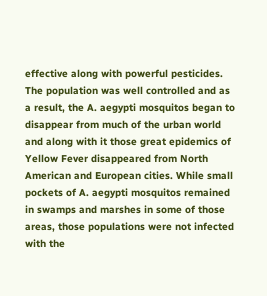effective along with powerful pesticides. The population was well controlled and as a result, the A. aegypti mosquitos began to disappear from much of the urban world and along with it those great epidemics of Yellow Fever disappeared from North American and European cities. While small pockets of A. aegypti mosquitos remained in swamps and marshes in some of those areas, those populations were not infected with the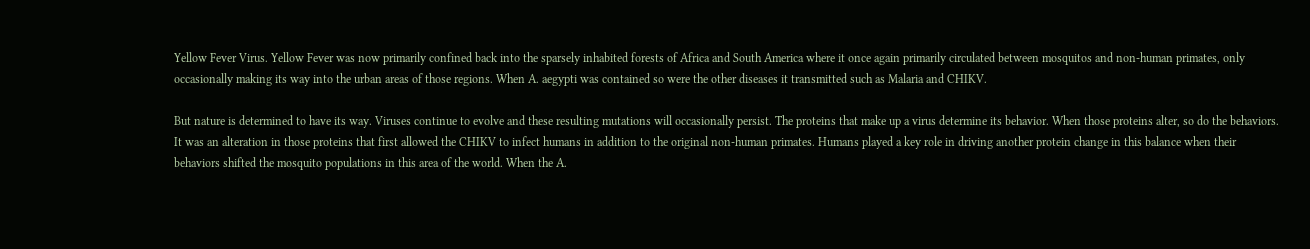Yellow Fever Virus. Yellow Fever was now primarily confined back into the sparsely inhabited forests of Africa and South America where it once again primarily circulated between mosquitos and non-human primates, only occasionally making its way into the urban areas of those regions. When A. aegypti was contained so were the other diseases it transmitted such as Malaria and CHIKV.

But nature is determined to have its way. Viruses continue to evolve and these resulting mutations will occasionally persist. The proteins that make up a virus determine its behavior. When those proteins alter, so do the behaviors. It was an alteration in those proteins that first allowed the CHIKV to infect humans in addition to the original non-human primates. Humans played a key role in driving another protein change in this balance when their behaviors shifted the mosquito populations in this area of the world. When the A.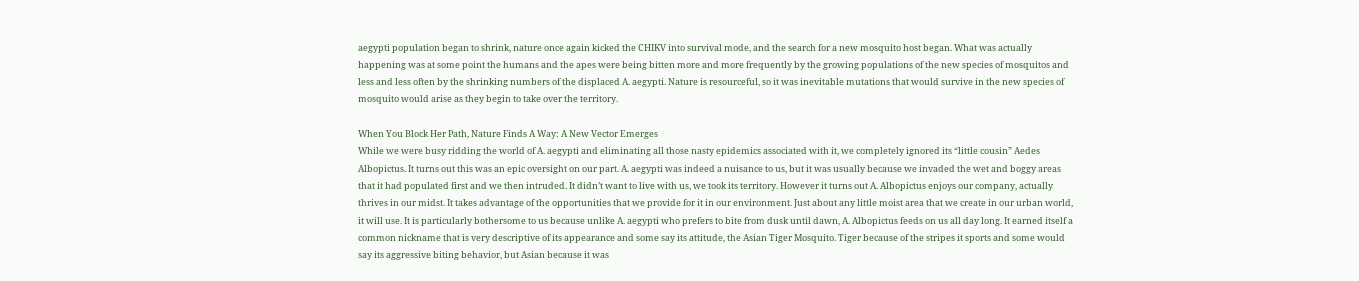aegypti population began to shrink, nature once again kicked the CHIKV into survival mode, and the search for a new mosquito host began. What was actually happening was at some point the humans and the apes were being bitten more and more frequently by the growing populations of the new species of mosquitos and less and less often by the shrinking numbers of the displaced A. aegypti. Nature is resourceful, so it was inevitable mutations that would survive in the new species of mosquito would arise as they begin to take over the territory.

When You Block Her Path, Nature Finds A Way: A New Vector Emerges
While we were busy ridding the world of A. aegypti and eliminating all those nasty epidemics associated with it, we completely ignored its “little cousin” Aedes Albopictus. It turns out this was an epic oversight on our part. A. aegypti was indeed a nuisance to us, but it was usually because we invaded the wet and boggy areas that it had populated first and we then intruded. It didn’t want to live with us, we took its territory. However it turns out A. Albopictus enjoys our company, actually thrives in our midst. It takes advantage of the opportunities that we provide for it in our environment. Just about any little moist area that we create in our urban world, it will use. It is particularly bothersome to us because unlike A. aegypti who prefers to bite from dusk until dawn, A. Albopictus feeds on us all day long. It earned itself a common nickname that is very descriptive of its appearance and some say its attitude, the Asian Tiger Mosquito. Tiger because of the stripes it sports and some would say its aggressive biting behavior, but Asian because it was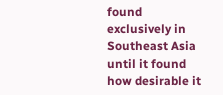found exclusively in Southeast Asia until it found how desirable it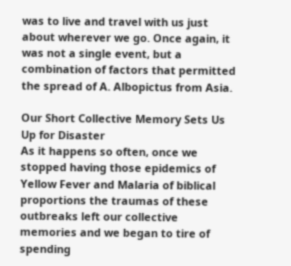was to live and travel with us just about wherever we go. Once again, it was not a single event, but a combination of factors that permitted the spread of A. Albopictus from Asia.

Our Short Collective Memory Sets Us Up for Disaster
As it happens so often, once we stopped having those epidemics of Yellow Fever and Malaria of biblical proportions the traumas of these outbreaks left our collective memories and we began to tire of spending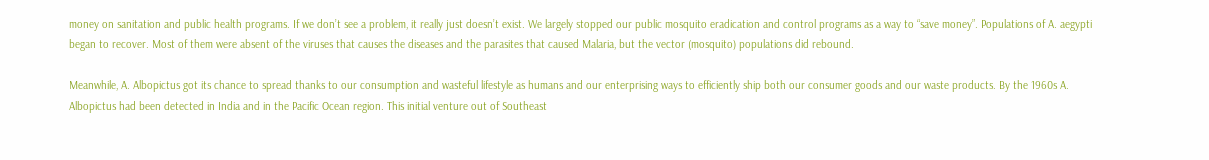money on sanitation and public health programs. If we don’t see a problem, it really just doesn’t exist. We largely stopped our public mosquito eradication and control programs as a way to “save money”. Populations of A. aegypti began to recover. Most of them were absent of the viruses that causes the diseases and the parasites that caused Malaria, but the vector (mosquito) populations did rebound.

Meanwhile, A. Albopictus got its chance to spread thanks to our consumption and wasteful lifestyle as humans and our enterprising ways to efficiently ship both our consumer goods and our waste products. By the 1960s A. Albopictus had been detected in India and in the Pacific Ocean region. This initial venture out of Southeast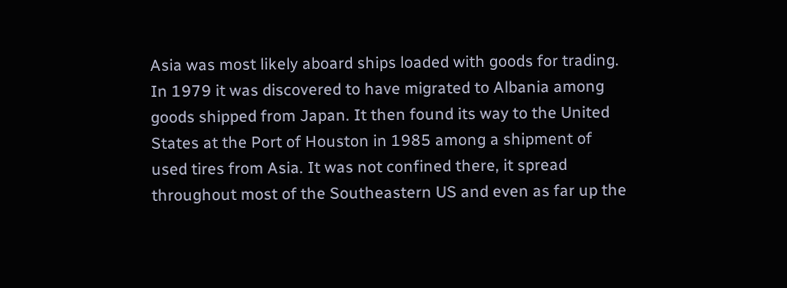Asia was most likely aboard ships loaded with goods for trading. In 1979 it was discovered to have migrated to Albania among goods shipped from Japan. It then found its way to the United States at the Port of Houston in 1985 among a shipment of used tires from Asia. It was not confined there, it spread throughout most of the Southeastern US and even as far up the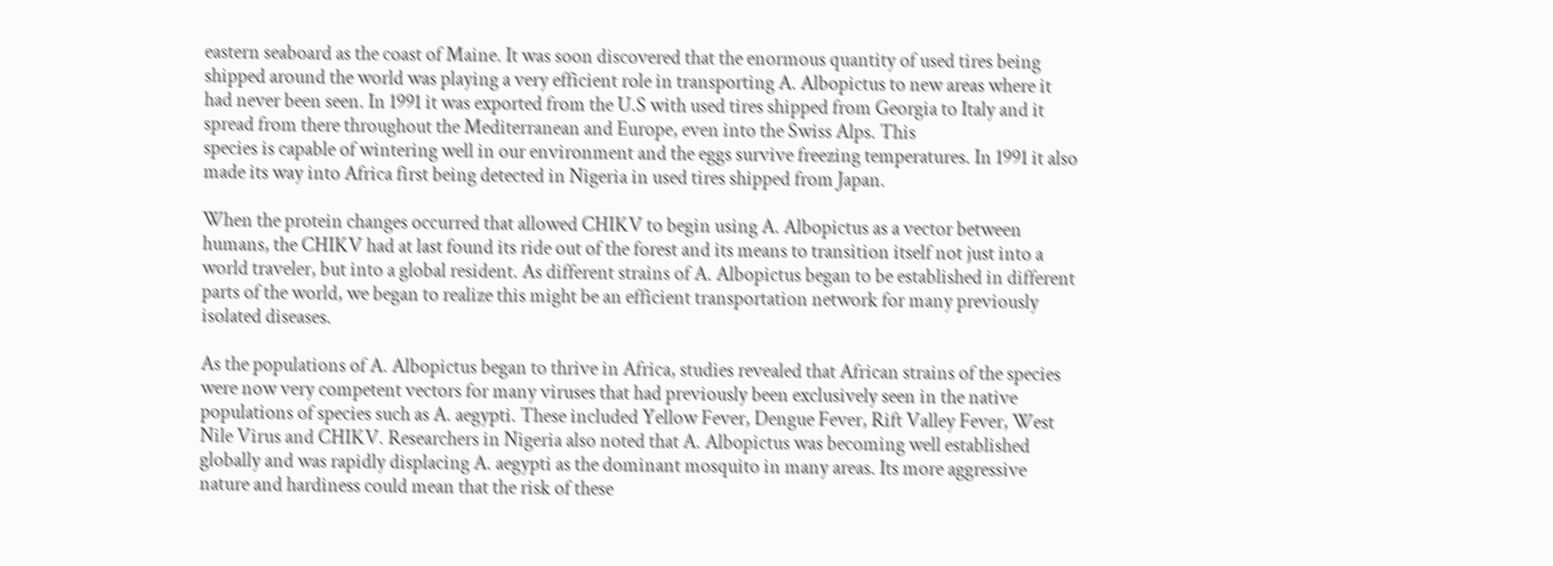eastern seaboard as the coast of Maine. It was soon discovered that the enormous quantity of used tires being shipped around the world was playing a very efficient role in transporting A. Albopictus to new areas where it had never been seen. In 1991 it was exported from the U.S with used tires shipped from Georgia to Italy and it spread from there throughout the Mediterranean and Europe, even into the Swiss Alps. This
species is capable of wintering well in our environment and the eggs survive freezing temperatures. In 1991 it also made its way into Africa first being detected in Nigeria in used tires shipped from Japan.

When the protein changes occurred that allowed CHIKV to begin using A. Albopictus as a vector between humans, the CHIKV had at last found its ride out of the forest and its means to transition itself not just into a world traveler, but into a global resident. As different strains of A. Albopictus began to be established in different parts of the world, we began to realize this might be an efficient transportation network for many previously isolated diseases.

As the populations of A. Albopictus began to thrive in Africa, studies revealed that African strains of the species were now very competent vectors for many viruses that had previously been exclusively seen in the native populations of species such as A. aegypti. These included Yellow Fever, Dengue Fever, Rift Valley Fever, West Nile Virus and CHIKV. Researchers in Nigeria also noted that A. Albopictus was becoming well established globally and was rapidly displacing A. aegypti as the dominant mosquito in many areas. Its more aggressive nature and hardiness could mean that the risk of these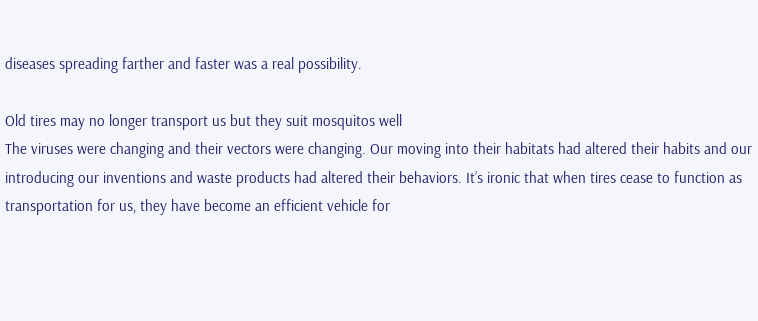diseases spreading farther and faster was a real possibility.

Old tires may no longer transport us but they suit mosquitos well
The viruses were changing and their vectors were changing. Our moving into their habitats had altered their habits and our introducing our inventions and waste products had altered their behaviors. It’s ironic that when tires cease to function as transportation for us, they have become an efficient vehicle for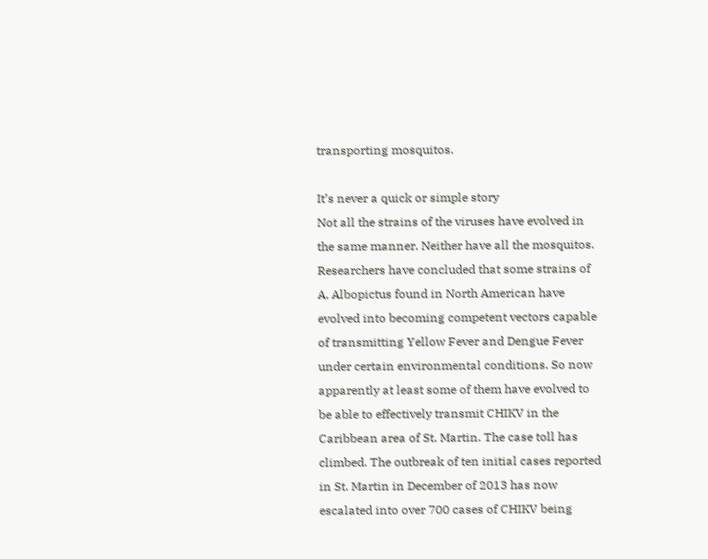transporting mosquitos.

It’s never a quick or simple story
Not all the strains of the viruses have evolved in the same manner. Neither have all the mosquitos. Researchers have concluded that some strains of A. Albopictus found in North American have evolved into becoming competent vectors capable of transmitting Yellow Fever and Dengue Fever under certain environmental conditions. So now apparently at least some of them have evolved to be able to effectively transmit CHIKV in the Caribbean area of St. Martin. The case toll has climbed. The outbreak of ten initial cases reported in St. Martin in December of 2013 has now escalated into over 700 cases of CHIKV being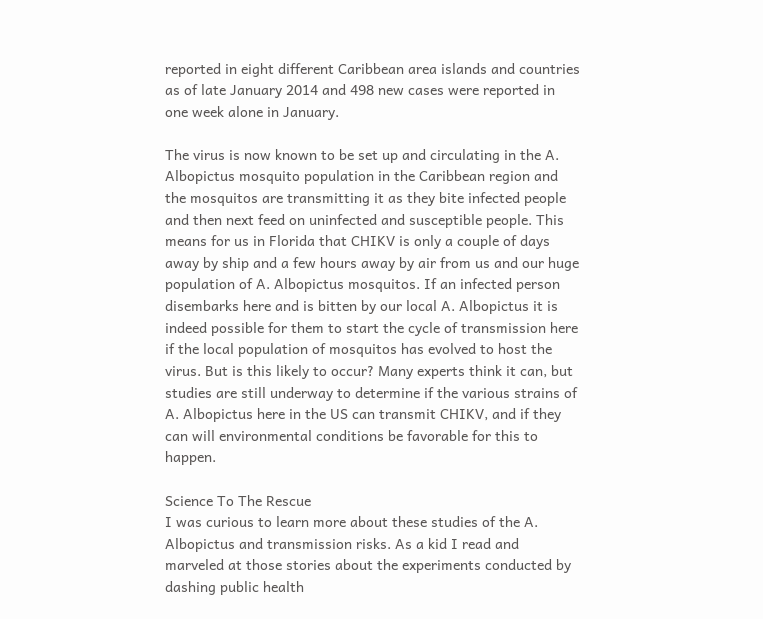reported in eight different Caribbean area islands and countries as of late January 2014 and 498 new cases were reported in one week alone in January.

The virus is now known to be set up and circulating in the A. Albopictus mosquito population in the Caribbean region and the mosquitos are transmitting it as they bite infected people and then next feed on uninfected and susceptible people. This means for us in Florida that CHIKV is only a couple of days away by ship and a few hours away by air from us and our huge population of A. Albopictus mosquitos. If an infected person disembarks here and is bitten by our local A. Albopictus it is indeed possible for them to start the cycle of transmission here if the local population of mosquitos has evolved to host the virus. But is this likely to occur? Many experts think it can, but studies are still underway to determine if the various strains of A. Albopictus here in the US can transmit CHIKV, and if they can will environmental conditions be favorable for this to happen.

Science To The Rescue
I was curious to learn more about these studies of the A. Albopictus and transmission risks. As a kid I read and marveled at those stories about the experiments conducted by dashing public health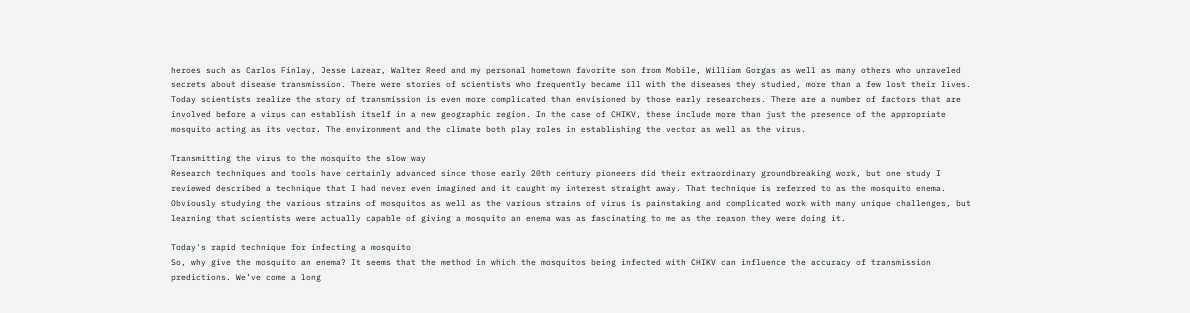heroes such as Carlos Finlay, Jesse Lazear, Walter Reed and my personal hometown favorite son from Mobile, William Gorgas as well as many others who unraveled secrets about disease transmission. There were stories of scientists who frequently became ill with the diseases they studied, more than a few lost their lives. Today scientists realize the story of transmission is even more complicated than envisioned by those early researchers. There are a number of factors that are involved before a virus can establish itself in a new geographic region. In the case of CHIKV, these include more than just the presence of the appropriate mosquito acting as its vector. The environment and the climate both play roles in establishing the vector as well as the virus.

Transmitting the virus to the mosquito the slow way
Research techniques and tools have certainly advanced since those early 20th century pioneers did their extraordinary groundbreaking work, but one study I reviewed described a technique that I had never even imagined and it caught my interest straight away. That technique is referred to as the mosquito enema. Obviously studying the various strains of mosquitos as well as the various strains of virus is painstaking and complicated work with many unique challenges, but learning that scientists were actually capable of giving a mosquito an enema was as fascinating to me as the reason they were doing it.

Today's rapid technique for infecting a mosquito
So, why give the mosquito an enema? It seems that the method in which the mosquitos being infected with CHIKV can influence the accuracy of transmission predictions. We’ve come a long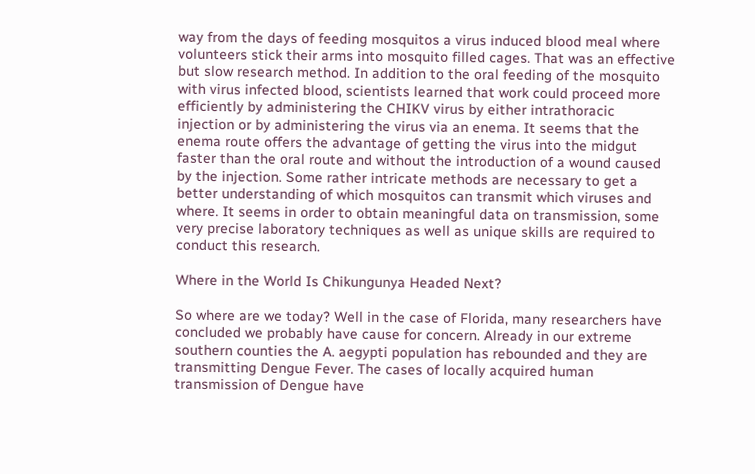way from the days of feeding mosquitos a virus induced blood meal where volunteers stick their arms into mosquito filled cages. That was an effective but slow research method. In addition to the oral feeding of the mosquito with virus infected blood, scientists learned that work could proceed more efficiently by administering the CHIKV virus by either intrathoracic injection or by administering the virus via an enema. It seems that the enema route offers the advantage of getting the virus into the midgut faster than the oral route and without the introduction of a wound caused by the injection. Some rather intricate methods are necessary to get a better understanding of which mosquitos can transmit which viruses and where. It seems in order to obtain meaningful data on transmission, some very precise laboratory techniques as well as unique skills are required to conduct this research.

Where in the World Is Chikungunya Headed Next?

So where are we today? Well in the case of Florida, many researchers have concluded we probably have cause for concern. Already in our extreme southern counties the A. aegypti population has rebounded and they are transmitting Dengue Fever. The cases of locally acquired human transmission of Dengue have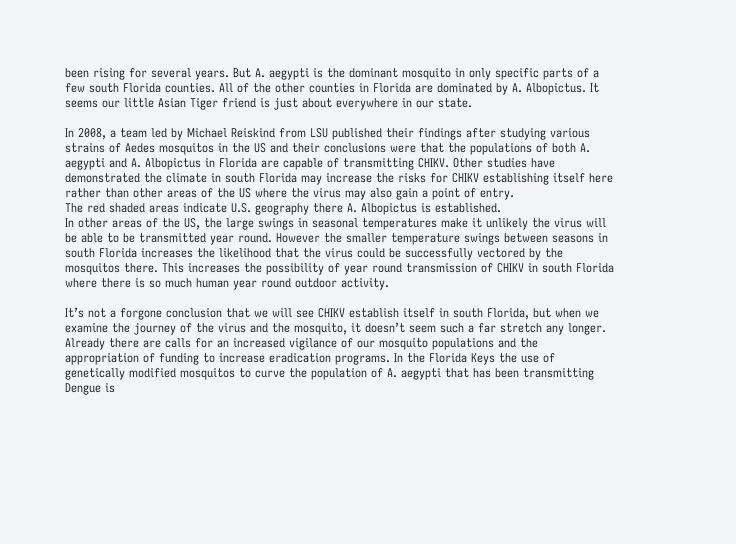been rising for several years. But A. aegypti is the dominant mosquito in only specific parts of a few south Florida counties. All of the other counties in Florida are dominated by A. Albopictus. It seems our little Asian Tiger friend is just about everywhere in our state.

In 2008, a team led by Michael Reiskind from LSU published their findings after studying various strains of Aedes mosquitos in the US and their conclusions were that the populations of both A. aegypti and A. Albopictus in Florida are capable of transmitting CHIKV. Other studies have demonstrated the climate in south Florida may increase the risks for CHIKV establishing itself here rather than other areas of the US where the virus may also gain a point of entry.
The red shaded areas indicate U.S. geography there A. Albopictus is established.
In other areas of the US, the large swings in seasonal temperatures make it unlikely the virus will be able to be transmitted year round. However the smaller temperature swings between seasons in south Florida increases the likelihood that the virus could be successfully vectored by the mosquitos there. This increases the possibility of year round transmission of CHIKV in south Florida where there is so much human year round outdoor activity.

It’s not a forgone conclusion that we will see CHIKV establish itself in south Florida, but when we examine the journey of the virus and the mosquito, it doesn’t seem such a far stretch any longer. Already there are calls for an increased vigilance of our mosquito populations and the appropriation of funding to increase eradication programs. In the Florida Keys the use of genetically modified mosquitos to curve the population of A. aegypti that has been transmitting Dengue is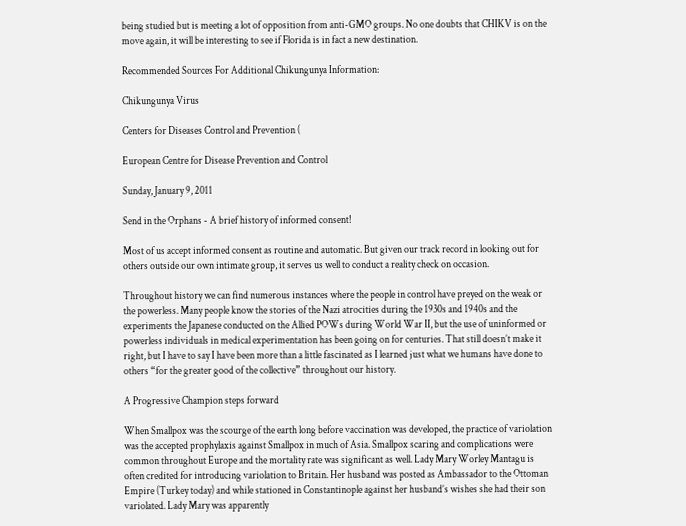being studied but is meeting a lot of opposition from anti-GMO groups. No one doubts that CHIKV is on the move again, it will be interesting to see if Florida is in fact a new destination.

Recommended Sources For Additional Chikungunya Information:

Chikungunya Virus

Centers for Diseases Control and Prevention (

European Centre for Disease Prevention and Control

Sunday, January 9, 2011

Send in the Orphans - A brief history of informed consent!

Most of us accept informed consent as routine and automatic. But given our track record in looking out for others outside our own intimate group, it serves us well to conduct a reality check on occasion.

Throughout history we can find numerous instances where the people in control have preyed on the weak or the powerless. Many people know the stories of the Nazi atrocities during the 1930s and 1940s and the experiments the Japanese conducted on the Allied POWs during World War II, but the use of uninformed or powerless individuals in medical experimentation has been going on for centuries. That still doesn’t make it right, but I have to say I have been more than a little fascinated as I learned just what we humans have done to others “for the greater good of the collective” throughout our history.

A Progressive Champion steps forward

When Smallpox was the scourge of the earth long before vaccination was developed, the practice of variolation was the accepted prophylaxis against Smallpox in much of Asia. Smallpox scaring and complications were common throughout Europe and the mortality rate was significant as well. Lady Mary Worley Mantagu is often credited for introducing variolation to Britain. Her husband was posted as Ambassador to the Ottoman Empire (Turkey today) and while stationed in Constantinople against her husband’s wishes she had their son variolated. Lady Mary was apparently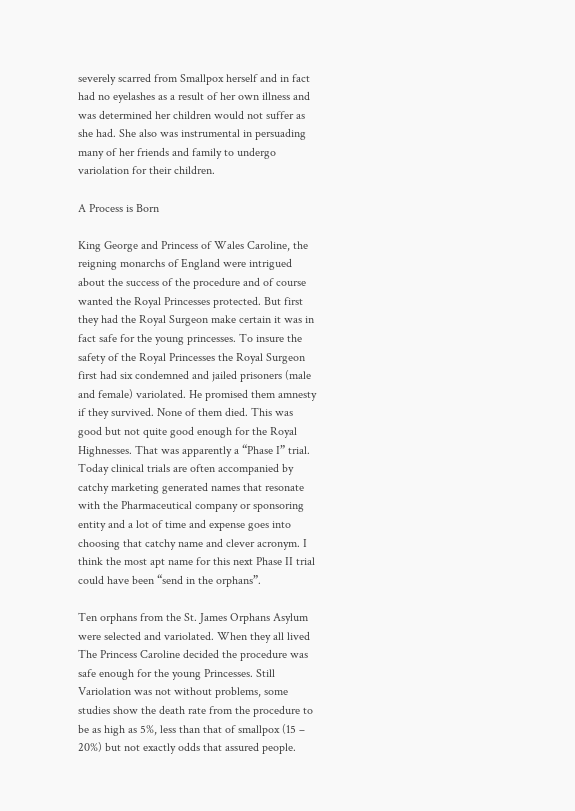severely scarred from Smallpox herself and in fact had no eyelashes as a result of her own illness and was determined her children would not suffer as she had. She also was instrumental in persuading many of her friends and family to undergo variolation for their children.

A Process is Born

King George and Princess of Wales Caroline, the reigning monarchs of England were intrigued about the success of the procedure and of course wanted the Royal Princesses protected. But first they had the Royal Surgeon make certain it was in fact safe for the young princesses. To insure the safety of the Royal Princesses the Royal Surgeon first had six condemned and jailed prisoners (male and female) variolated. He promised them amnesty if they survived. None of them died. This was good but not quite good enough for the Royal Highnesses. That was apparently a “Phase I” trial. Today clinical trials are often accompanied by catchy marketing generated names that resonate with the Pharmaceutical company or sponsoring entity and a lot of time and expense goes into choosing that catchy name and clever acronym. I think the most apt name for this next Phase II trial could have been “send in the orphans”.

Ten orphans from the St. James Orphans Asylum were selected and variolated. When they all lived The Princess Caroline decided the procedure was safe enough for the young Princesses. Still Variolation was not without problems, some studies show the death rate from the procedure to be as high as 5%, less than that of smallpox (15 – 20%) but not exactly odds that assured people.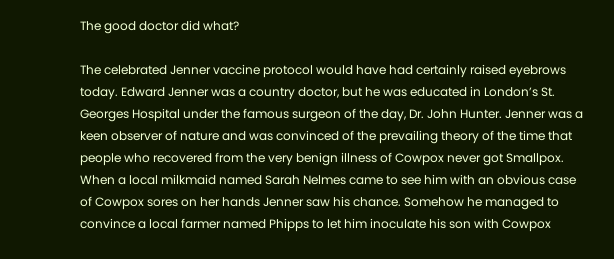The good doctor did what?

The celebrated Jenner vaccine protocol would have had certainly raised eyebrows today. Edward Jenner was a country doctor, but he was educated in London’s St. Georges Hospital under the famous surgeon of the day, Dr. John Hunter. Jenner was a keen observer of nature and was convinced of the prevailing theory of the time that people who recovered from the very benign illness of Cowpox never got Smallpox. When a local milkmaid named Sarah Nelmes came to see him with an obvious case of Cowpox sores on her hands Jenner saw his chance. Somehow he managed to convince a local farmer named Phipps to let him inoculate his son with Cowpox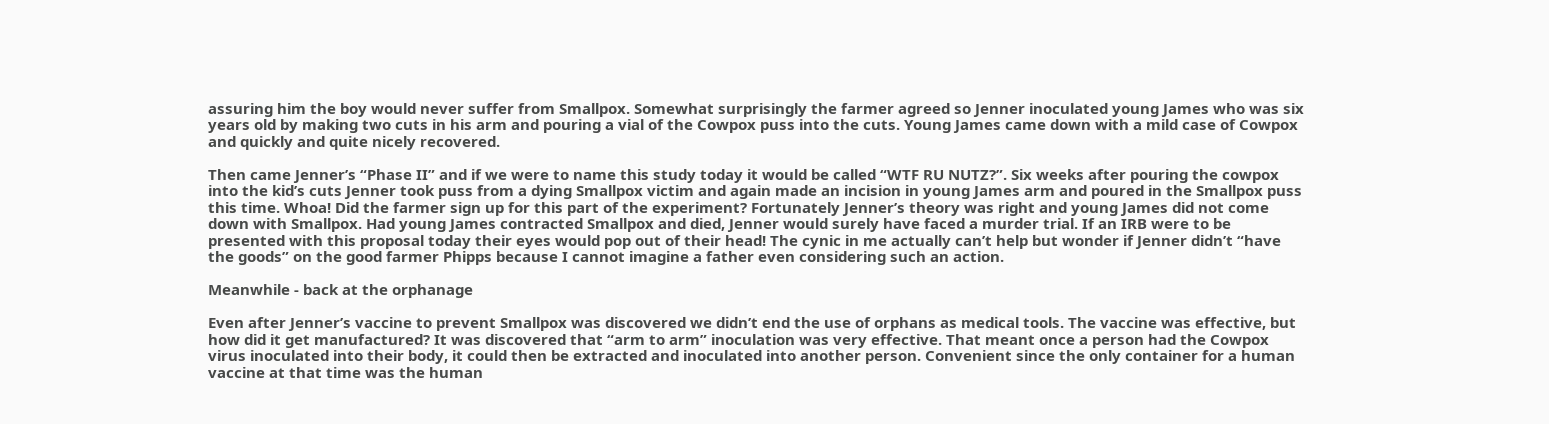assuring him the boy would never suffer from Smallpox. Somewhat surprisingly the farmer agreed so Jenner inoculated young James who was six years old by making two cuts in his arm and pouring a vial of the Cowpox puss into the cuts. Young James came down with a mild case of Cowpox and quickly and quite nicely recovered.

Then came Jenner’s “Phase II” and if we were to name this study today it would be called “WTF RU NUTZ?”. Six weeks after pouring the cowpox into the kid’s cuts Jenner took puss from a dying Smallpox victim and again made an incision in young James arm and poured in the Smallpox puss this time. Whoa! Did the farmer sign up for this part of the experiment? Fortunately Jenner’s theory was right and young James did not come down with Smallpox. Had young James contracted Smallpox and died, Jenner would surely have faced a murder trial. If an IRB were to be presented with this proposal today their eyes would pop out of their head! The cynic in me actually can’t help but wonder if Jenner didn’t “have the goods” on the good farmer Phipps because I cannot imagine a father even considering such an action.

Meanwhile - back at the orphanage

Even after Jenner’s vaccine to prevent Smallpox was discovered we didn’t end the use of orphans as medical tools. The vaccine was effective, but how did it get manufactured? It was discovered that “arm to arm” inoculation was very effective. That meant once a person had the Cowpox virus inoculated into their body, it could then be extracted and inoculated into another person. Convenient since the only container for a human vaccine at that time was the human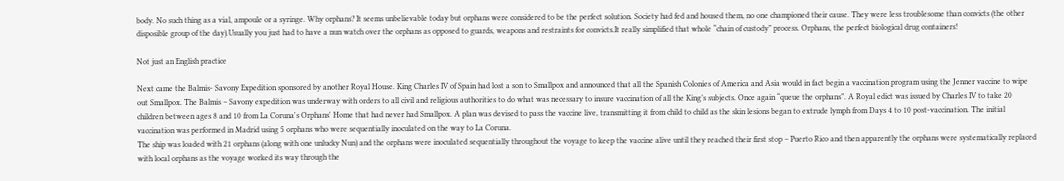body. No such thing as a vial, ampoule or a syringe. Why orphans? It seems unbelievable today but orphans were considered to be the perfect solution. Society had fed and housed them, no one championed their cause. They were less troublesome than convicts (the other disposible group of the day).Usually you just had to have a nun watch over the orphans as opposed to guards, weapons and restraints for convicts.It really simplified that whole “chain of custody” process. Orphans, the perfect biological drug containers!

Not just an English practice

Next came the Balmis- Savony Expedition sponsored by another Royal House. King Charles IV of Spain had lost a son to Smallpox and announced that all the Spanish Colonies of America and Asia would in fact begin a vaccination program using the Jenner vaccine to wipe out Smallpox. The Balmis – Savony expedition was underway with orders to all civil and religious authorities to do what was necessary to insure vaccination of all the King’s subjects. Once again “queue the orphans”. A Royal edict was issued by Charles IV to take 20 children between ages 8 and 10 from La Coruna's Orphans' Home that had never had Smallpox. A plan was devised to pass the vaccine live, transmitting it from child to child as the skin lesions began to extrude lymph from Days 4 to 10 post-vaccination. The initial vaccination was performed in Madrid using 5 orphans who were sequentially inoculated on the way to La Coruna.
The ship was loaded with 21 orphans (along with one unlucky Nun) and the orphans were inoculated sequentially throughout the voyage to keep the vaccine alive until they reached their first stop – Puerto Rico and then apparently the orphans were systematically replaced with local orphans as the voyage worked its way through the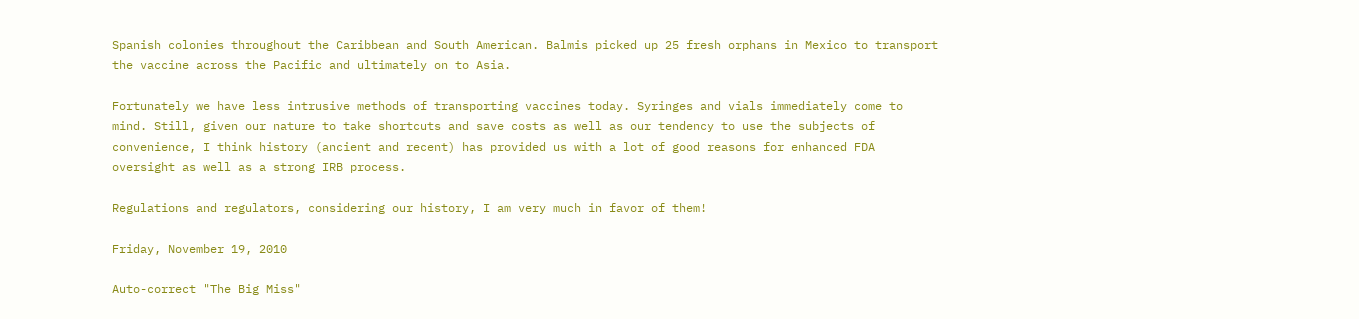Spanish colonies throughout the Caribbean and South American. Balmis picked up 25 fresh orphans in Mexico to transport the vaccine across the Pacific and ultimately on to Asia.

Fortunately we have less intrusive methods of transporting vaccines today. Syringes and vials immediately come to mind. Still, given our nature to take shortcuts and save costs as well as our tendency to use the subjects of convenience, I think history (ancient and recent) has provided us with a lot of good reasons for enhanced FDA oversight as well as a strong IRB process.

Regulations and regulators, considering our history, I am very much in favor of them!

Friday, November 19, 2010

Auto-correct "The Big Miss"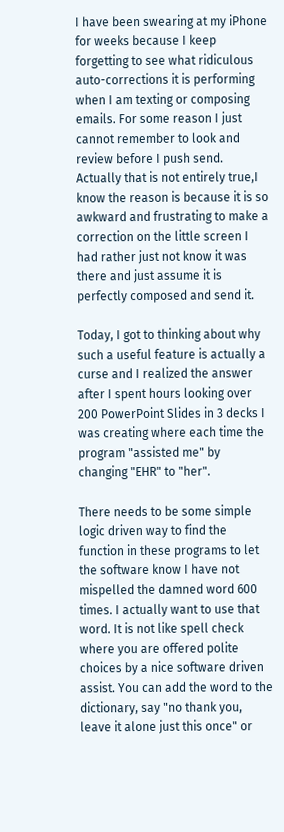I have been swearing at my iPhone for weeks because I keep forgetting to see what ridiculous auto-corrections it is performing when I am texting or composing emails. For some reason I just cannot remember to look and review before I push send. Actually that is not entirely true,I know the reason is because it is so awkward and frustrating to make a correction on the little screen I had rather just not know it was there and just assume it is perfectly composed and send it.

Today, I got to thinking about why such a useful feature is actually a curse and I realized the answer after I spent hours looking over 200 PowerPoint Slides in 3 decks I was creating where each time the program "assisted me" by changing "EHR" to "her".

There needs to be some simple logic driven way to find the function in these programs to let the software know I have not mispelled the damned word 600 times. I actually want to use that word. It is not like spell check where you are offered polite choices by a nice software driven assist. You can add the word to the dictionary, say "no thank you, leave it alone just this once" or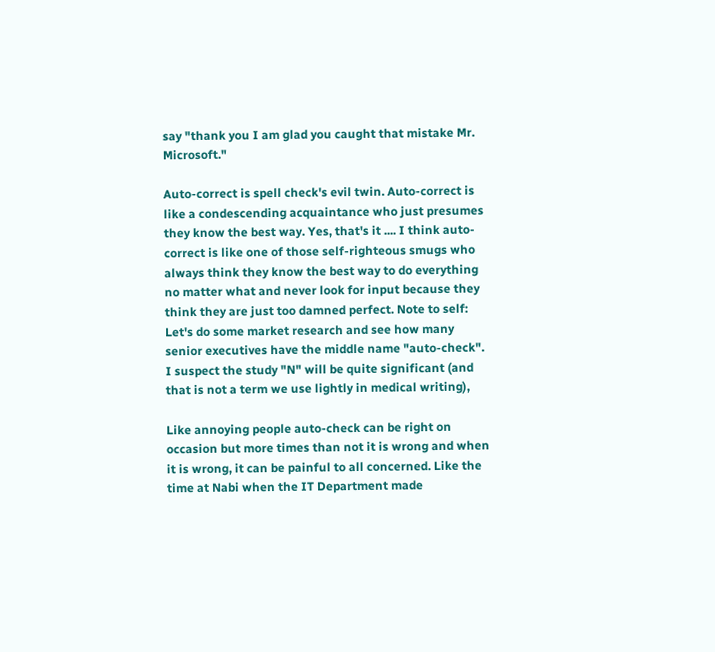say "thank you I am glad you caught that mistake Mr. Microsoft."

Auto-correct is spell check's evil twin. Auto-correct is like a condescending acquaintance who just presumes they know the best way. Yes, that's it .... I think auto-correct is like one of those self-righteous smugs who always think they know the best way to do everything no matter what and never look for input because they think they are just too damned perfect. Note to self: Let's do some market research and see how many senior executives have the middle name "auto-check". I suspect the study "N" will be quite significant (and that is not a term we use lightly in medical writing),

Like annoying people auto-check can be right on occasion but more times than not it is wrong and when it is wrong, it can be painful to all concerned. Like the time at Nabi when the IT Department made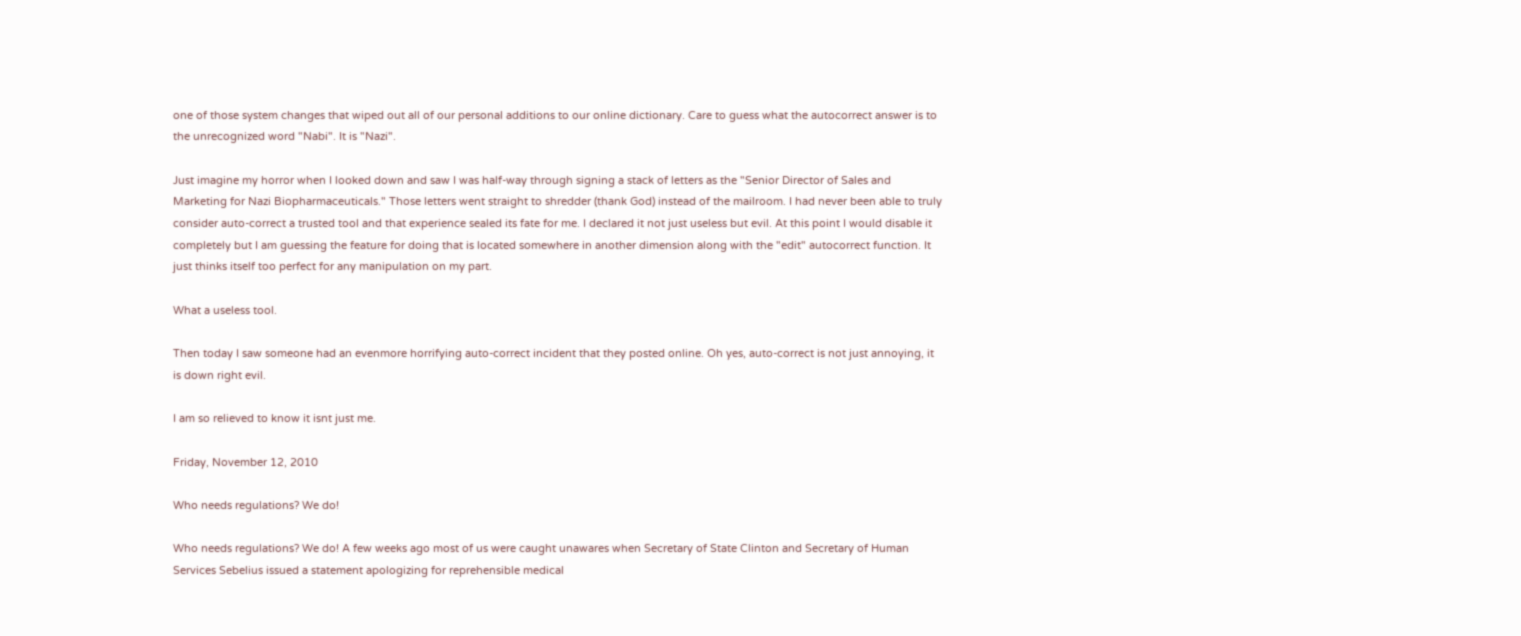one of those system changes that wiped out all of our personal additions to our online dictionary. Care to guess what the autocorrect answer is to the unrecognized word "Nabi". It is "Nazi".

Just imagine my horror when I looked down and saw I was half-way through signing a stack of letters as the "Senior Director of Sales and Marketing for Nazi Biopharmaceuticals." Those letters went straight to shredder (thank God) instead of the mailroom. I had never been able to truly consider auto-correct a trusted tool and that experience sealed its fate for me. I declared it not just useless but evil. At this point I would disable it completely but I am guessing the feature for doing that is located somewhere in another dimension along with the "edit" autocorrect function. It just thinks itself too perfect for any manipulation on my part.

What a useless tool.

Then today I saw someone had an evenmore horrifying auto-correct incident that they posted online. Oh yes, auto-correct is not just annoying, it is down right evil.

I am so relieved to know it isnt just me.

Friday, November 12, 2010

Who needs regulations? We do!

Who needs regulations? We do! A few weeks ago most of us were caught unawares when Secretary of State Clinton and Secretary of Human Services Sebelius issued a statement apologizing for reprehensible medical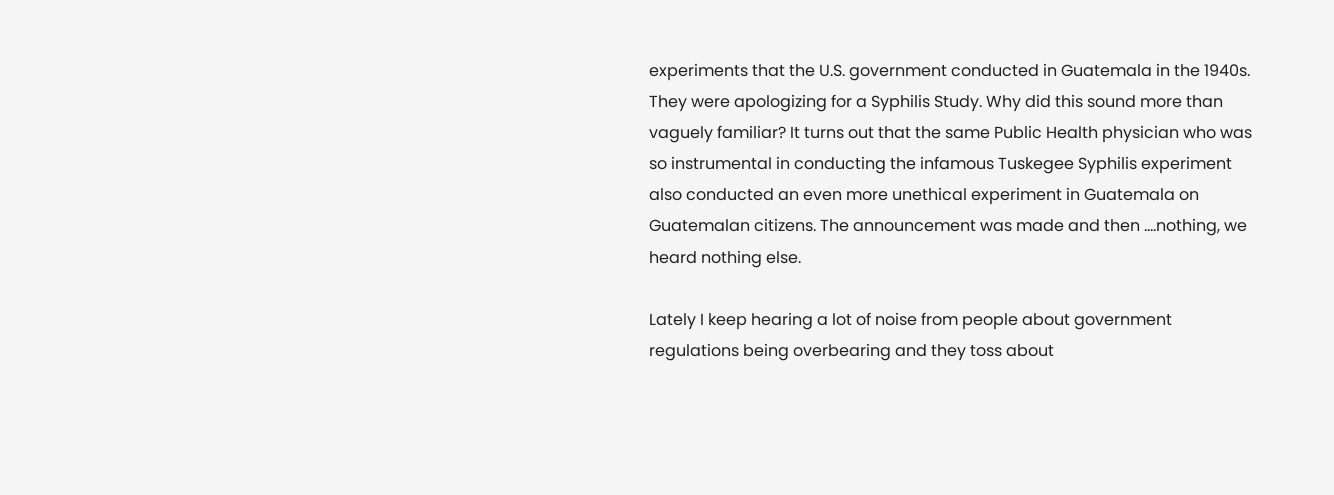experiments that the U.S. government conducted in Guatemala in the 1940s. They were apologizing for a Syphilis Study. Why did this sound more than vaguely familiar? It turns out that the same Public Health physician who was so instrumental in conducting the infamous Tuskegee Syphilis experiment also conducted an even more unethical experiment in Guatemala on Guatemalan citizens. The announcement was made and then ….nothing, we heard nothing else.

Lately I keep hearing a lot of noise from people about government regulations being overbearing and they toss about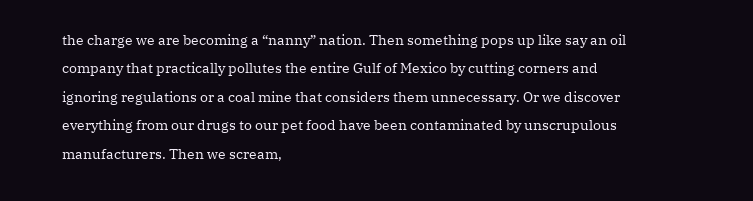the charge we are becoming a “nanny” nation. Then something pops up like say an oil company that practically pollutes the entire Gulf of Mexico by cutting corners and ignoring regulations or a coal mine that considers them unnecessary. Or we discover everything from our drugs to our pet food have been contaminated by unscrupulous manufacturers. Then we scream,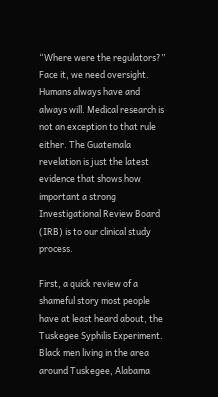“Where were the regulators?” Face it, we need oversight. Humans always have and always will. Medical research is not an exception to that rule either. The Guatemala revelation is just the latest evidence that shows how important a strong Investigational Review Board (IRB) is to our clinical study process.

First, a quick review of a shameful story most people have at least heard about, the Tuskegee Syphilis Experiment. Black men living in the area around Tuskegee, Alabama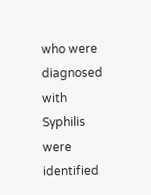who were diagnosed with Syphilis were identified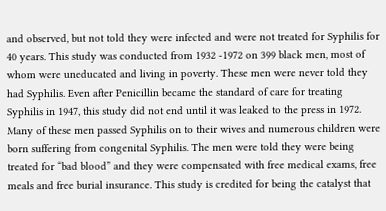and observed, but not told they were infected and were not treated for Syphilis for 40 years. This study was conducted from 1932 -1972 on 399 black men, most of whom were uneducated and living in poverty. These men were never told they had Syphilis. Even after Penicillin became the standard of care for treating Syphilis in 1947, this study did not end until it was leaked to the press in 1972. Many of these men passed Syphilis on to their wives and numerous children were born suffering from congenital Syphilis. The men were told they were being treated for “bad blood” and they were compensated with free medical exams, free meals and free burial insurance. This study is credited for being the catalyst that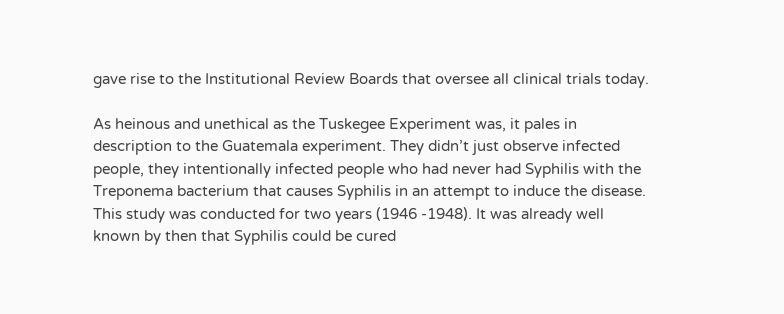gave rise to the Institutional Review Boards that oversee all clinical trials today.

As heinous and unethical as the Tuskegee Experiment was, it pales in description to the Guatemala experiment. They didn’t just observe infected people, they intentionally infected people who had never had Syphilis with the Treponema bacterium that causes Syphilis in an attempt to induce the disease. This study was conducted for two years (1946 -1948). It was already well known by then that Syphilis could be cured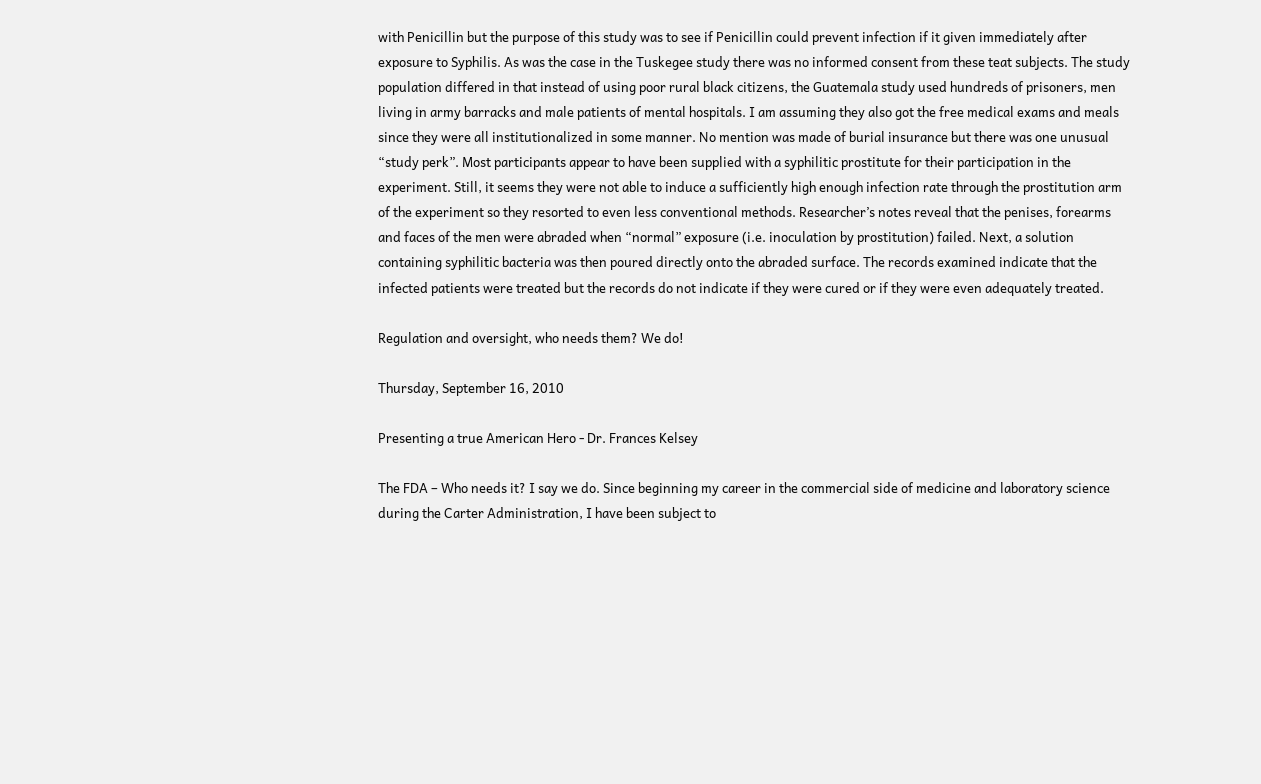with Penicillin but the purpose of this study was to see if Penicillin could prevent infection if it given immediately after exposure to Syphilis. As was the case in the Tuskegee study there was no informed consent from these teat subjects. The study population differed in that instead of using poor rural black citizens, the Guatemala study used hundreds of prisoners, men living in army barracks and male patients of mental hospitals. I am assuming they also got the free medical exams and meals since they were all institutionalized in some manner. No mention was made of burial insurance but there was one unusual “study perk”. Most participants appear to have been supplied with a syphilitic prostitute for their participation in the experiment. Still, it seems they were not able to induce a sufficiently high enough infection rate through the prostitution arm of the experiment so they resorted to even less conventional methods. Researcher’s notes reveal that the penises, forearms and faces of the men were abraded when “normal” exposure (i.e. inoculation by prostitution) failed. Next, a solution containing syphilitic bacteria was then poured directly onto the abraded surface. The records examined indicate that the infected patients were treated but the records do not indicate if they were cured or if they were even adequately treated.

Regulation and oversight, who needs them? We do!

Thursday, September 16, 2010

Presenting a true American Hero - Dr. Frances Kelsey

The FDA – Who needs it? I say we do. Since beginning my career in the commercial side of medicine and laboratory science during the Carter Administration, I have been subject to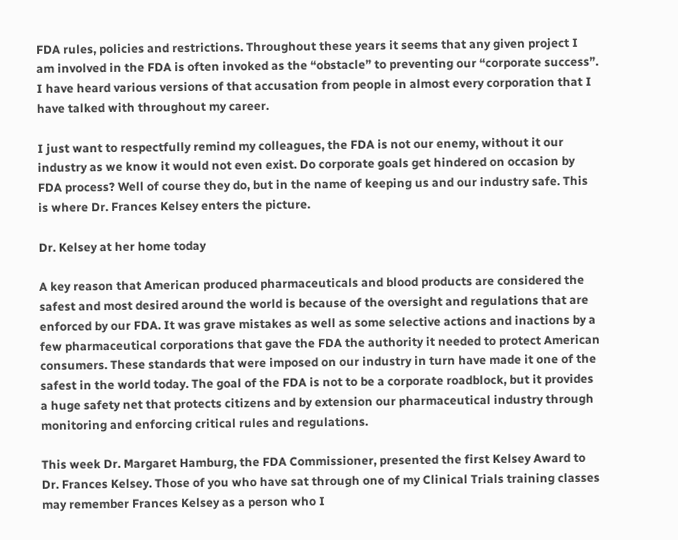FDA rules, policies and restrictions. Throughout these years it seems that any given project I am involved in the FDA is often invoked as the “obstacle” to preventing our “corporate success”. I have heard various versions of that accusation from people in almost every corporation that I have talked with throughout my career.

I just want to respectfully remind my colleagues, the FDA is not our enemy, without it our industry as we know it would not even exist. Do corporate goals get hindered on occasion by FDA process? Well of course they do, but in the name of keeping us and our industry safe. This is where Dr. Frances Kelsey enters the picture.

Dr. Kelsey at her home today

A key reason that American produced pharmaceuticals and blood products are considered the safest and most desired around the world is because of the oversight and regulations that are enforced by our FDA. It was grave mistakes as well as some selective actions and inactions by a few pharmaceutical corporations that gave the FDA the authority it needed to protect American consumers. These standards that were imposed on our industry in turn have made it one of the safest in the world today. The goal of the FDA is not to be a corporate roadblock, but it provides a huge safety net that protects citizens and by extension our pharmaceutical industry through monitoring and enforcing critical rules and regulations.

This week Dr. Margaret Hamburg, the FDA Commissioner, presented the first Kelsey Award to Dr. Frances Kelsey. Those of you who have sat through one of my Clinical Trials training classes may remember Frances Kelsey as a person who I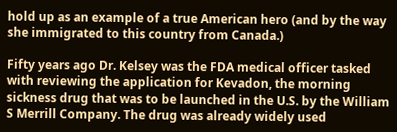hold up as an example of a true American hero (and by the way she immigrated to this country from Canada.)

Fifty years ago Dr. Kelsey was the FDA medical officer tasked with reviewing the application for Kevadon, the morning sickness drug that was to be launched in the U.S. by the William S Merrill Company. The drug was already widely used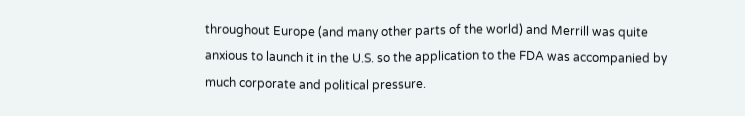throughout Europe (and many other parts of the world) and Merrill was quite anxious to launch it in the U.S. so the application to the FDA was accompanied by much corporate and political pressure.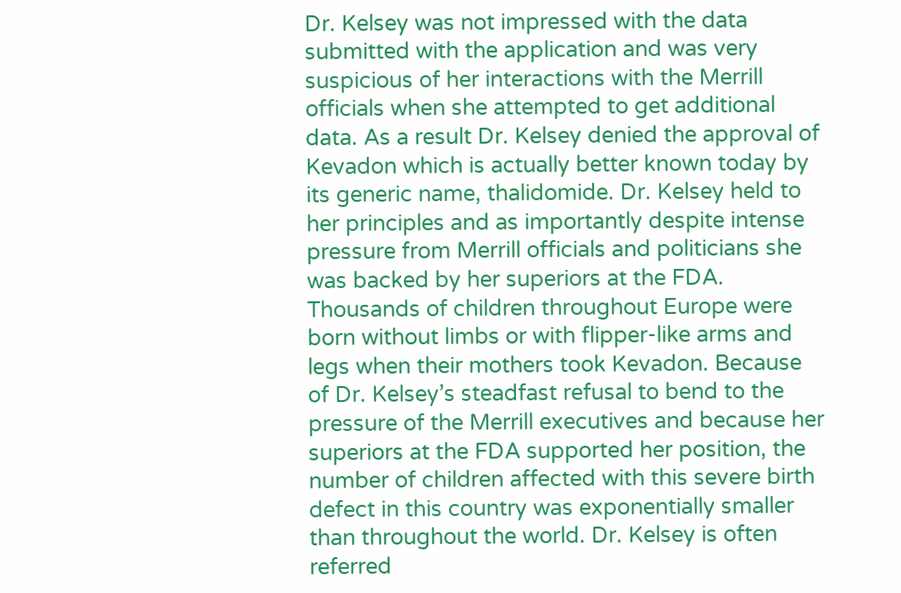Dr. Kelsey was not impressed with the data submitted with the application and was very suspicious of her interactions with the Merrill officials when she attempted to get additional data. As a result Dr. Kelsey denied the approval of Kevadon which is actually better known today by its generic name, thalidomide. Dr. Kelsey held to her principles and as importantly despite intense pressure from Merrill officials and politicians she was backed by her superiors at the FDA. Thousands of children throughout Europe were born without limbs or with flipper-like arms and legs when their mothers took Kevadon. Because of Dr. Kelsey’s steadfast refusal to bend to the pressure of the Merrill executives and because her superiors at the FDA supported her position, the number of children affected with this severe birth defect in this country was exponentially smaller than throughout the world. Dr. Kelsey is often referred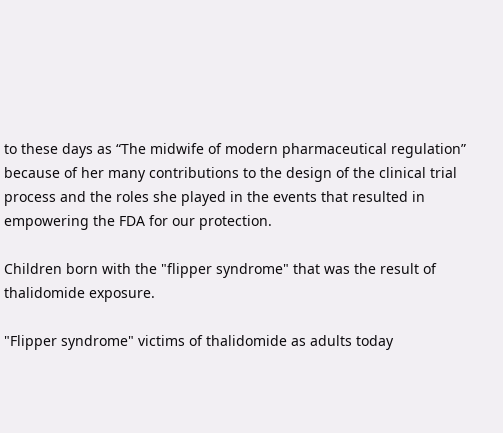to these days as “The midwife of modern pharmaceutical regulation” because of her many contributions to the design of the clinical trial process and the roles she played in the events that resulted in empowering the FDA for our protection.

Children born with the "flipper syndrome" that was the result of thalidomide exposure.

"Flipper syndrome" victims of thalidomide as adults today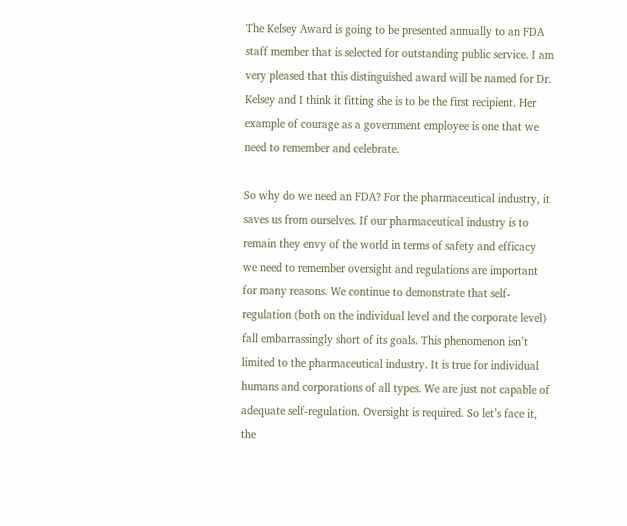The Kelsey Award is going to be presented annually to an FDA staff member that is selected for outstanding public service. I am very pleased that this distinguished award will be named for Dr. Kelsey and I think it fitting she is to be the first recipient. Her example of courage as a government employee is one that we need to remember and celebrate.

So why do we need an FDA? For the pharmaceutical industry, it saves us from ourselves. If our pharmaceutical industry is to remain they envy of the world in terms of safety and efficacy we need to remember oversight and regulations are important for many reasons. We continue to demonstrate that self-regulation (both on the individual level and the corporate level) fall embarrassingly short of its goals. This phenomenon isn’t limited to the pharmaceutical industry. It is true for individual humans and corporations of all types. We are just not capable of adequate self-regulation. Oversight is required. So let’s face it, the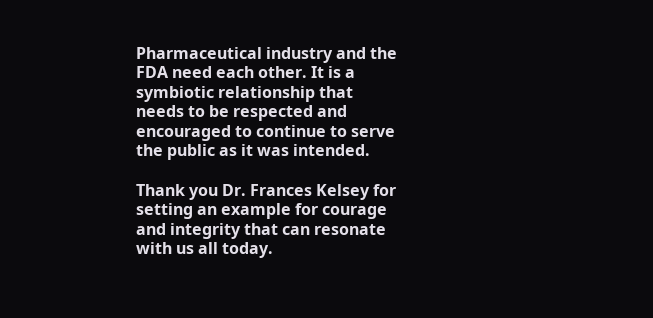Pharmaceutical industry and the FDA need each other. It is a symbiotic relationship that needs to be respected and encouraged to continue to serve the public as it was intended.

Thank you Dr. Frances Kelsey for setting an example for courage and integrity that can resonate with us all today.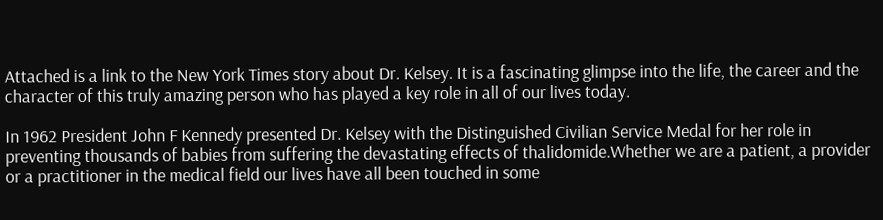Attached is a link to the New York Times story about Dr. Kelsey. It is a fascinating glimpse into the life, the career and the character of this truly amazing person who has played a key role in all of our lives today.

In 1962 President John F Kennedy presented Dr. Kelsey with the Distinguished Civilian Service Medal for her role in preventing thousands of babies from suffering the devastating effects of thalidomide.Whether we are a patient, a provider or a practitioner in the medical field our lives have all been touched in some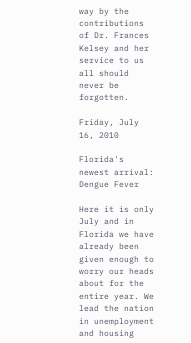way by the contributions of Dr. Frances Kelsey and her service to us all should never be forgotten.

Friday, July 16, 2010

Florida's newest arrival: Dengue Fever

Here it is only July and in Florida we have already been given enough to worry our heads about for the entire year. We lead the nation in unemployment and housing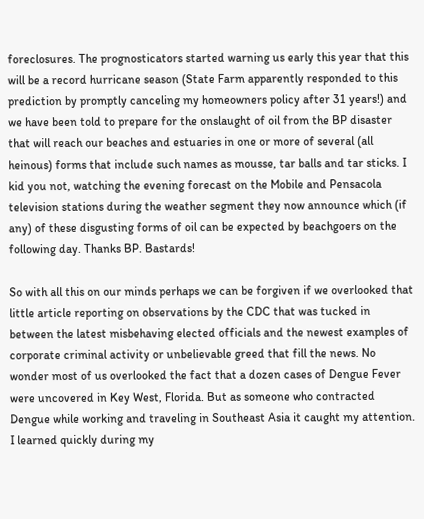foreclosures. The prognosticators started warning us early this year that this will be a record hurricane season (State Farm apparently responded to this prediction by promptly canceling my homeowners policy after 31 years!) and we have been told to prepare for the onslaught of oil from the BP disaster that will reach our beaches and estuaries in one or more of several (all heinous) forms that include such names as mousse, tar balls and tar sticks. I kid you not, watching the evening forecast on the Mobile and Pensacola television stations during the weather segment they now announce which (if any) of these disgusting forms of oil can be expected by beachgoers on the following day. Thanks BP. Bastards!

So with all this on our minds perhaps we can be forgiven if we overlooked that little article reporting on observations by the CDC that was tucked in between the latest misbehaving elected officials and the newest examples of corporate criminal activity or unbelievable greed that fill the news. No wonder most of us overlooked the fact that a dozen cases of Dengue Fever were uncovered in Key West, Florida. But as someone who contracted Dengue while working and traveling in Southeast Asia it caught my attention. I learned quickly during my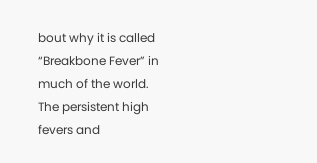bout why it is called “Breakbone Fever” in much of the world. The persistent high fevers and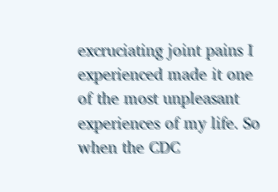excruciating joint pains I experienced made it one of the most unpleasant experiences of my life. So when the CDC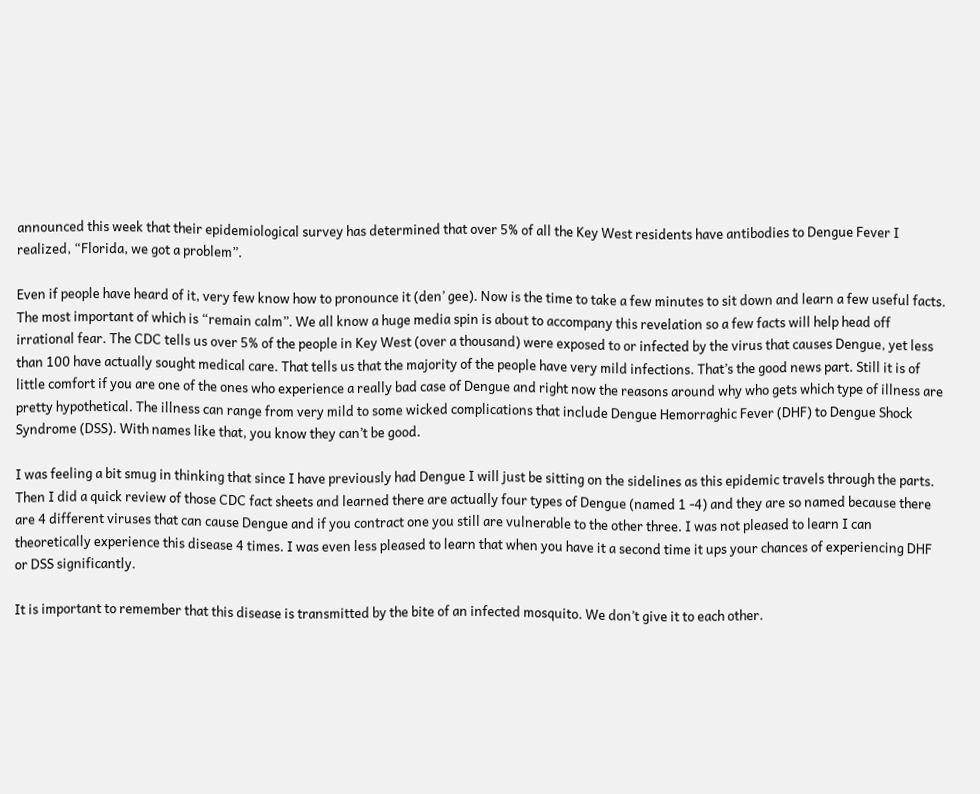announced this week that their epidemiological survey has determined that over 5% of all the Key West residents have antibodies to Dengue Fever I realized, “Florida, we got a problem”.

Even if people have heard of it, very few know how to pronounce it (den’ gee). Now is the time to take a few minutes to sit down and learn a few useful facts. The most important of which is “remain calm”. We all know a huge media spin is about to accompany this revelation so a few facts will help head off irrational fear. The CDC tells us over 5% of the people in Key West (over a thousand) were exposed to or infected by the virus that causes Dengue, yet less than 100 have actually sought medical care. That tells us that the majority of the people have very mild infections. That’s the good news part. Still it is of little comfort if you are one of the ones who experience a really bad case of Dengue and right now the reasons around why who gets which type of illness are pretty hypothetical. The illness can range from very mild to some wicked complications that include Dengue Hemorraghic Fever (DHF) to Dengue Shock Syndrome (DSS). With names like that, you know they can’t be good.

I was feeling a bit smug in thinking that since I have previously had Dengue I will just be sitting on the sidelines as this epidemic travels through the parts. Then I did a quick review of those CDC fact sheets and learned there are actually four types of Dengue (named 1 -4) and they are so named because there are 4 different viruses that can cause Dengue and if you contract one you still are vulnerable to the other three. I was not pleased to learn I can theoretically experience this disease 4 times. I was even less pleased to learn that when you have it a second time it ups your chances of experiencing DHF or DSS significantly.

It is important to remember that this disease is transmitted by the bite of an infected mosquito. We don’t give it to each other.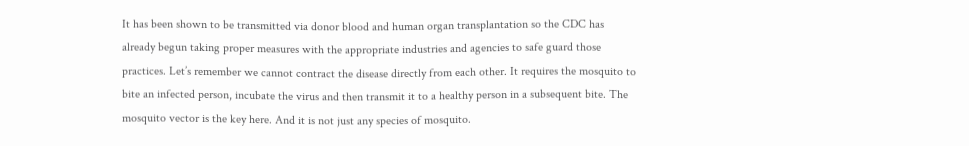It has been shown to be transmitted via donor blood and human organ transplantation so the CDC has already begun taking proper measures with the appropriate industries and agencies to safe guard those practices. Let’s remember we cannot contract the disease directly from each other. It requires the mosquito to bite an infected person, incubate the virus and then transmit it to a healthy person in a subsequent bite. The mosquito vector is the key here. And it is not just any species of mosquito.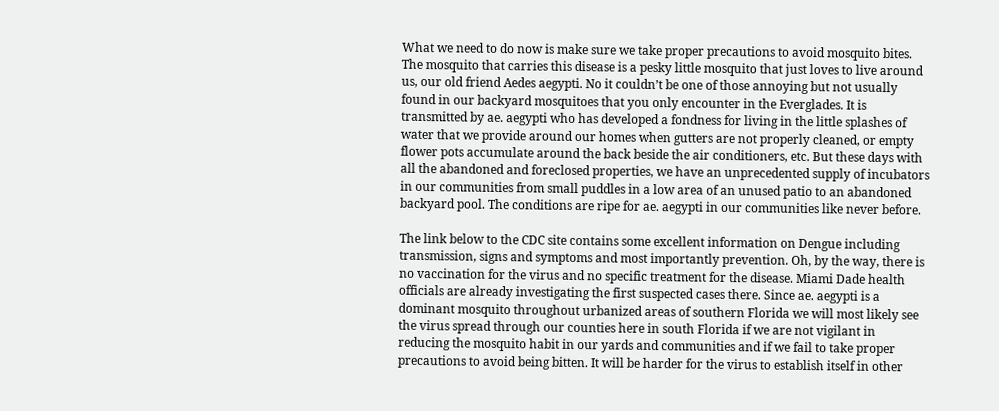What we need to do now is make sure we take proper precautions to avoid mosquito bites. The mosquito that carries this disease is a pesky little mosquito that just loves to live around us, our old friend Aedes aegypti. No it couldn’t be one of those annoying but not usually found in our backyard mosquitoes that you only encounter in the Everglades. It is transmitted by ae. aegypti who has developed a fondness for living in the little splashes of water that we provide around our homes when gutters are not properly cleaned, or empty flower pots accumulate around the back beside the air conditioners, etc. But these days with all the abandoned and foreclosed properties, we have an unprecedented supply of incubators in our communities from small puddles in a low area of an unused patio to an abandoned backyard pool. The conditions are ripe for ae. aegypti in our communities like never before.

The link below to the CDC site contains some excellent information on Dengue including transmission, signs and symptoms and most importantly prevention. Oh, by the way, there is no vaccination for the virus and no specific treatment for the disease. Miami Dade health officials are already investigating the first suspected cases there. Since ae. aegypti is a dominant mosquito throughout urbanized areas of southern Florida we will most likely see the virus spread through our counties here in south Florida if we are not vigilant in reducing the mosquito habit in our yards and communities and if we fail to take proper precautions to avoid being bitten. It will be harder for the virus to establish itself in other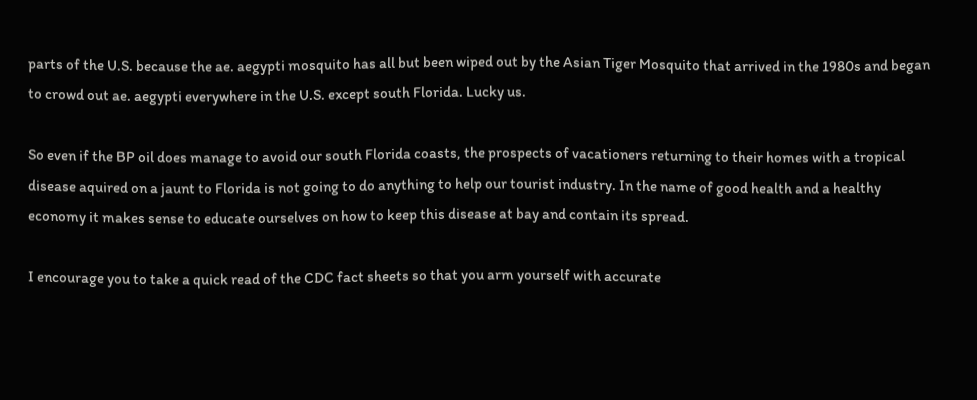parts of the U.S. because the ae. aegypti mosquito has all but been wiped out by the Asian Tiger Mosquito that arrived in the 1980s and began to crowd out ae. aegypti everywhere in the U.S. except south Florida. Lucky us.

So even if the BP oil does manage to avoid our south Florida coasts, the prospects of vacationers returning to their homes with a tropical disease aquired on a jaunt to Florida is not going to do anything to help our tourist industry. In the name of good health and a healthy economy it makes sense to educate ourselves on how to keep this disease at bay and contain its spread.

I encourage you to take a quick read of the CDC fact sheets so that you arm yourself with accurate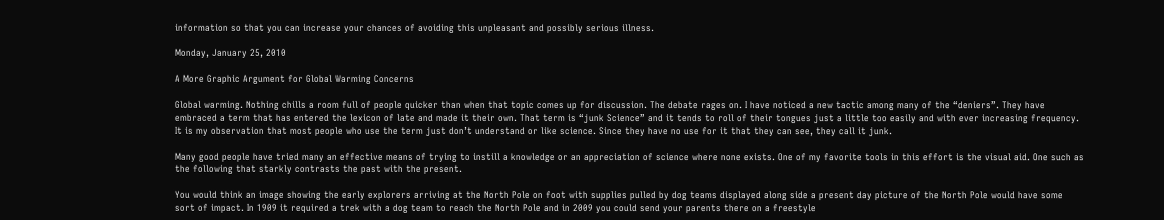information so that you can increase your chances of avoiding this unpleasant and possibly serious illness.

Monday, January 25, 2010

A More Graphic Argument for Global Warming Concerns

Global warming. Nothing chills a room full of people quicker than when that topic comes up for discussion. The debate rages on. I have noticed a new tactic among many of the “deniers”. They have embraced a term that has entered the lexicon of late and made it their own. That term is “junk Science” and it tends to roll of their tongues just a little too easily and with ever increasing frequency. It is my observation that most people who use the term just don’t understand or like science. Since they have no use for it that they can see, they call it junk.

Many good people have tried many an effective means of trying to instill a knowledge or an appreciation of science where none exists. One of my favorite tools in this effort is the visual aid. One such as the following that starkly contrasts the past with the present.

You would think an image showing the early explorers arriving at the North Pole on foot with supplies pulled by dog teams displayed along side a present day picture of the North Pole would have some sort of impact. In 1909 it required a trek with a dog team to reach the North Pole and in 2009 you could send your parents there on a freestyle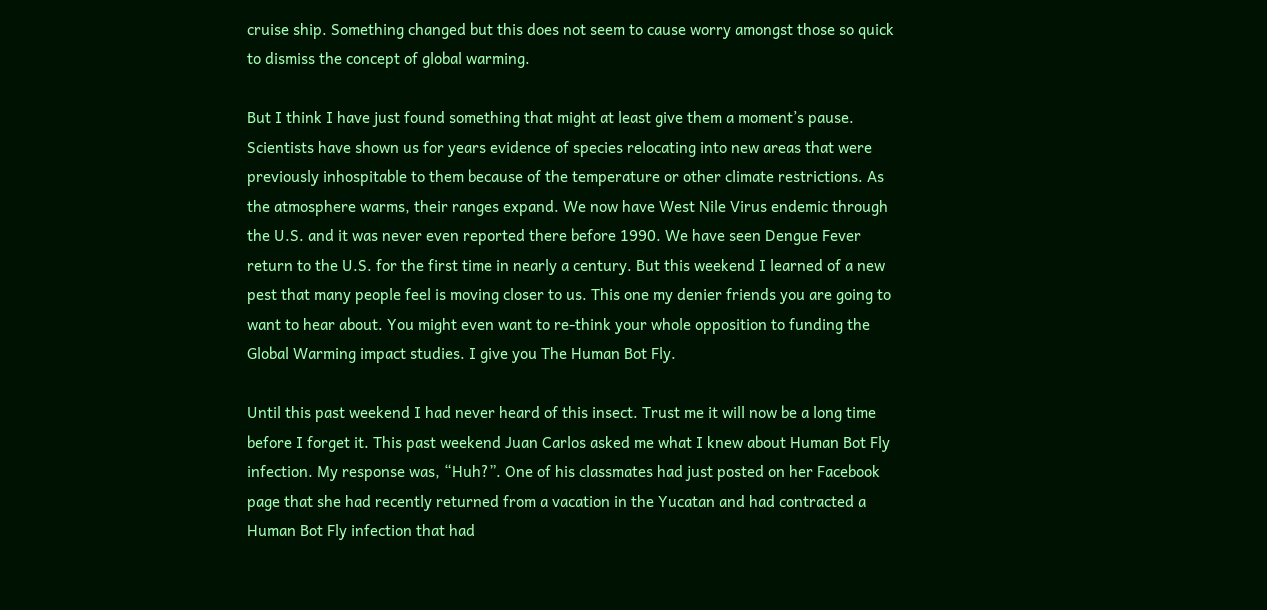cruise ship. Something changed but this does not seem to cause worry amongst those so quick to dismiss the concept of global warming.

But I think I have just found something that might at least give them a moment’s pause. Scientists have shown us for years evidence of species relocating into new areas that were previously inhospitable to them because of the temperature or other climate restrictions. As the atmosphere warms, their ranges expand. We now have West Nile Virus endemic through the U.S. and it was never even reported there before 1990. We have seen Dengue Fever return to the U.S. for the first time in nearly a century. But this weekend I learned of a new pest that many people feel is moving closer to us. This one my denier friends you are going to want to hear about. You might even want to re-think your whole opposition to funding the Global Warming impact studies. I give you The Human Bot Fly.

Until this past weekend I had never heard of this insect. Trust me it will now be a long time before I forget it. This past weekend Juan Carlos asked me what I knew about Human Bot Fly infection. My response was, “Huh?”. One of his classmates had just posted on her Facebook page that she had recently returned from a vacation in the Yucatan and had contracted a Human Bot Fly infection that had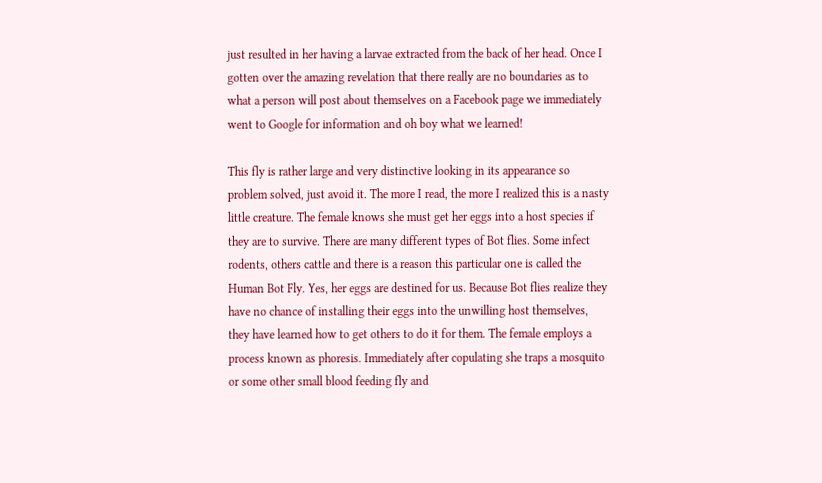just resulted in her having a larvae extracted from the back of her head. Once I gotten over the amazing revelation that there really are no boundaries as to what a person will post about themselves on a Facebook page we immediately went to Google for information and oh boy what we learned!

This fly is rather large and very distinctive looking in its appearance so problem solved, just avoid it. The more I read, the more I realized this is a nasty little creature. The female knows she must get her eggs into a host species if they are to survive. There are many different types of Bot flies. Some infect rodents, others cattle and there is a reason this particular one is called the Human Bot Fly. Yes, her eggs are destined for us. Because Bot flies realize they have no chance of installing their eggs into the unwilling host themselves, they have learned how to get others to do it for them. The female employs a process known as phoresis. Immediately after copulating she traps a mosquito or some other small blood feeding fly and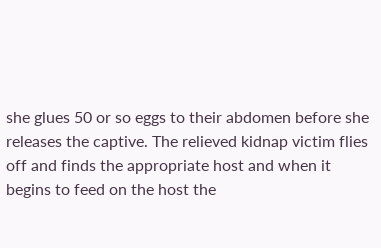she glues 50 or so eggs to their abdomen before she releases the captive. The relieved kidnap victim flies off and finds the appropriate host and when it begins to feed on the host the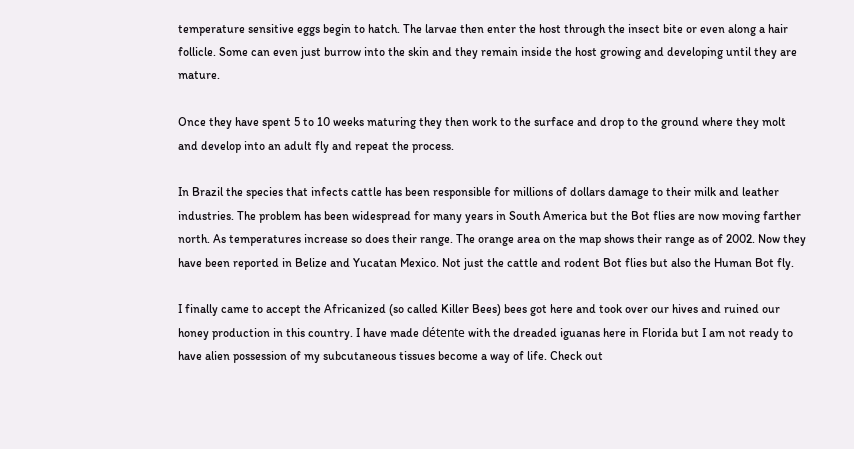temperature sensitive eggs begin to hatch. The larvae then enter the host through the insect bite or even along a hair follicle. Some can even just burrow into the skin and they remain inside the host growing and developing until they are mature.

Once they have spent 5 to 10 weeks maturing they then work to the surface and drop to the ground where they molt and develop into an adult fly and repeat the process.

In Brazil the species that infects cattle has been responsible for millions of dollars damage to their milk and leather industries. The problem has been widespread for many years in South America but the Bot flies are now moving farther north. As temperatures increase so does their range. The orange area on the map shows their range as of 2002. Now they have been reported in Belize and Yucatan Mexico. Not just the cattle and rodent Bot flies but also the Human Bot fly.

I finally came to accept the Africanized (so called Killer Bees) bees got here and took over our hives and ruined our honey production in this country. I have made détente with the dreaded iguanas here in Florida but I am not ready to have alien possession of my subcutaneous tissues become a way of life. Check out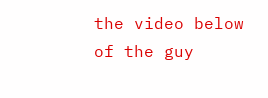the video below of the guy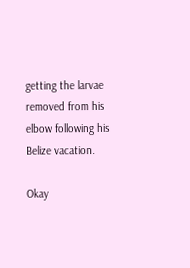getting the larvae removed from his elbow following his Belize vacation.

Okay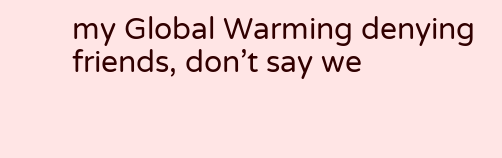my Global Warming denying friends, don’t say we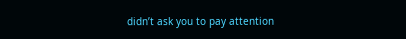didn’t ask you to pay attention